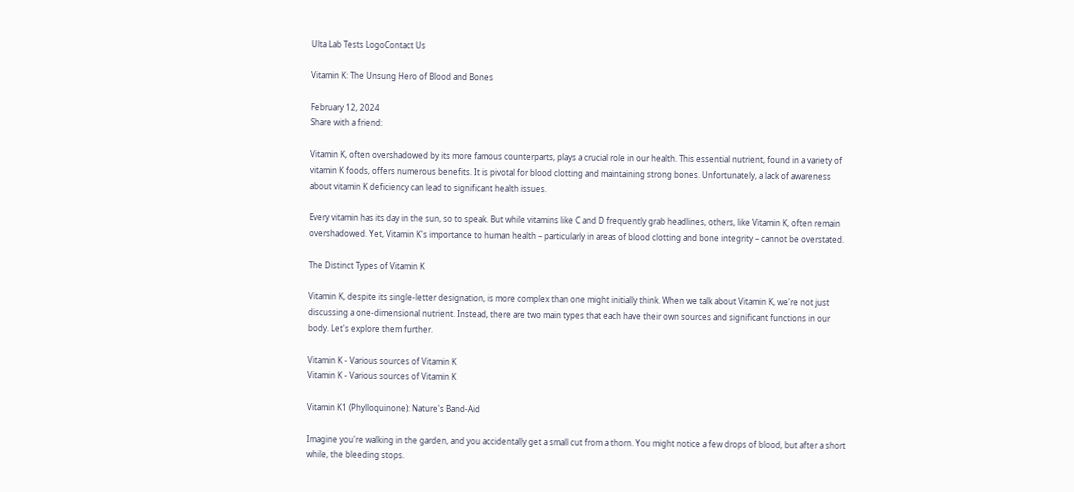Ulta Lab Tests LogoContact Us

Vitamin K: The Unsung Hero of Blood and Bones

February 12, 2024
Share with a friend:

Vitamin K, often overshadowed by its more famous counterparts, plays a crucial role in our health. This essential nutrient, found in a variety of vitamin K foods, offers numerous benefits. It is pivotal for blood clotting and maintaining strong bones. Unfortunately, a lack of awareness about vitamin K deficiency can lead to significant health issues.

Every vitamin has its day in the sun, so to speak. But while vitamins like C and D frequently grab headlines, others, like Vitamin K, often remain overshadowed. Yet, Vitamin K's importance to human health – particularly in areas of blood clotting and bone integrity – cannot be overstated.

The Distinct Types of Vitamin K

Vitamin K, despite its single-letter designation, is more complex than one might initially think. When we talk about Vitamin K, we're not just discussing a one-dimensional nutrient. Instead, there are two main types that each have their own sources and significant functions in our body. Let's explore them further.

Vitamin K - Various sources of Vitamin K
Vitamin K - Various sources of Vitamin K

Vitamin K1 (Phylloquinone): Nature's Band-Aid

Imagine you're walking in the garden, and you accidentally get a small cut from a thorn. You might notice a few drops of blood, but after a short while, the bleeding stops.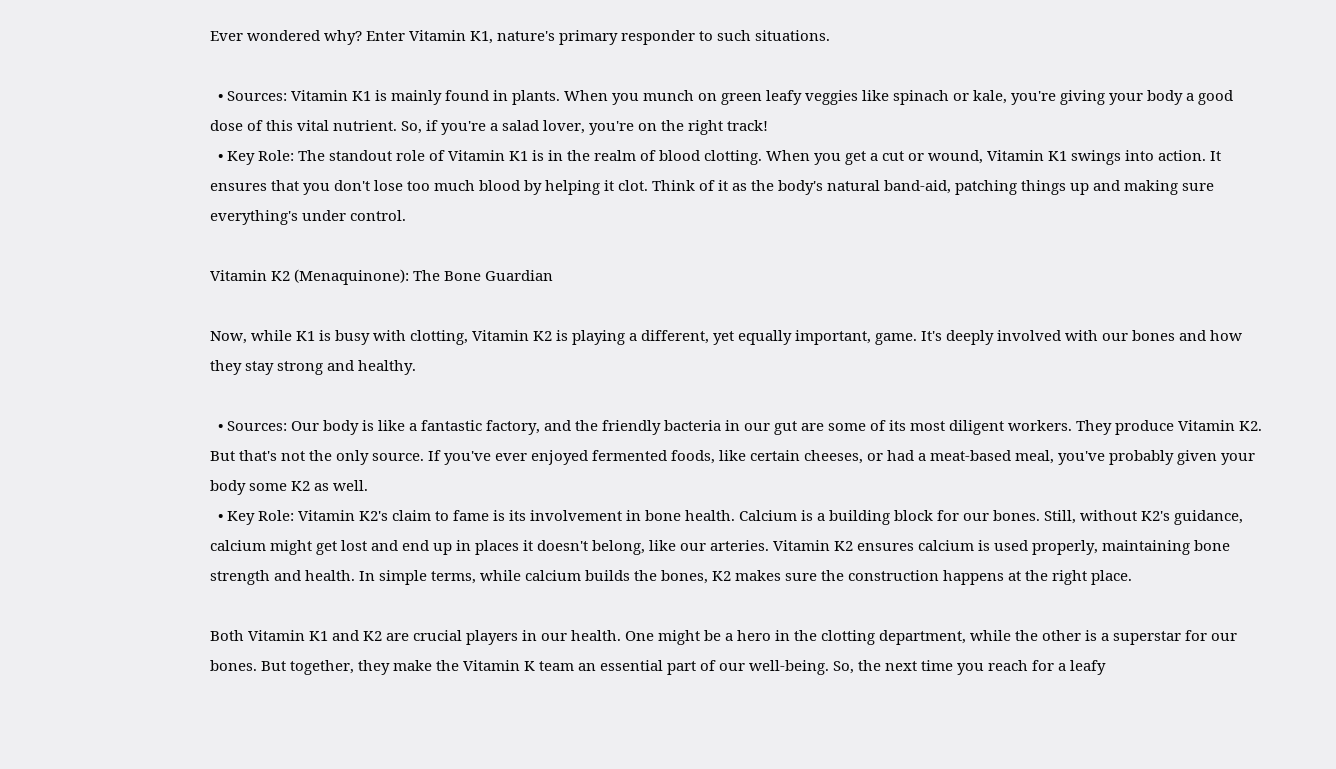Ever wondered why? Enter Vitamin K1, nature's primary responder to such situations.

  • Sources: Vitamin K1 is mainly found in plants. When you munch on green leafy veggies like spinach or kale, you're giving your body a good dose of this vital nutrient. So, if you're a salad lover, you're on the right track!
  • Key Role: The standout role of Vitamin K1 is in the realm of blood clotting. When you get a cut or wound, Vitamin K1 swings into action. It ensures that you don't lose too much blood by helping it clot. Think of it as the body's natural band-aid, patching things up and making sure everything's under control.

Vitamin K2 (Menaquinone): The Bone Guardian

Now, while K1 is busy with clotting, Vitamin K2 is playing a different, yet equally important, game. It's deeply involved with our bones and how they stay strong and healthy.

  • Sources: Our body is like a fantastic factory, and the friendly bacteria in our gut are some of its most diligent workers. They produce Vitamin K2. But that's not the only source. If you've ever enjoyed fermented foods, like certain cheeses, or had a meat-based meal, you've probably given your body some K2 as well.
  • Key Role: Vitamin K2's claim to fame is its involvement in bone health. Calcium is a building block for our bones. Still, without K2's guidance, calcium might get lost and end up in places it doesn't belong, like our arteries. Vitamin K2 ensures calcium is used properly, maintaining bone strength and health. In simple terms, while calcium builds the bones, K2 makes sure the construction happens at the right place.

Both Vitamin K1 and K2 are crucial players in our health. One might be a hero in the clotting department, while the other is a superstar for our bones. But together, they make the Vitamin K team an essential part of our well-being. So, the next time you reach for a leafy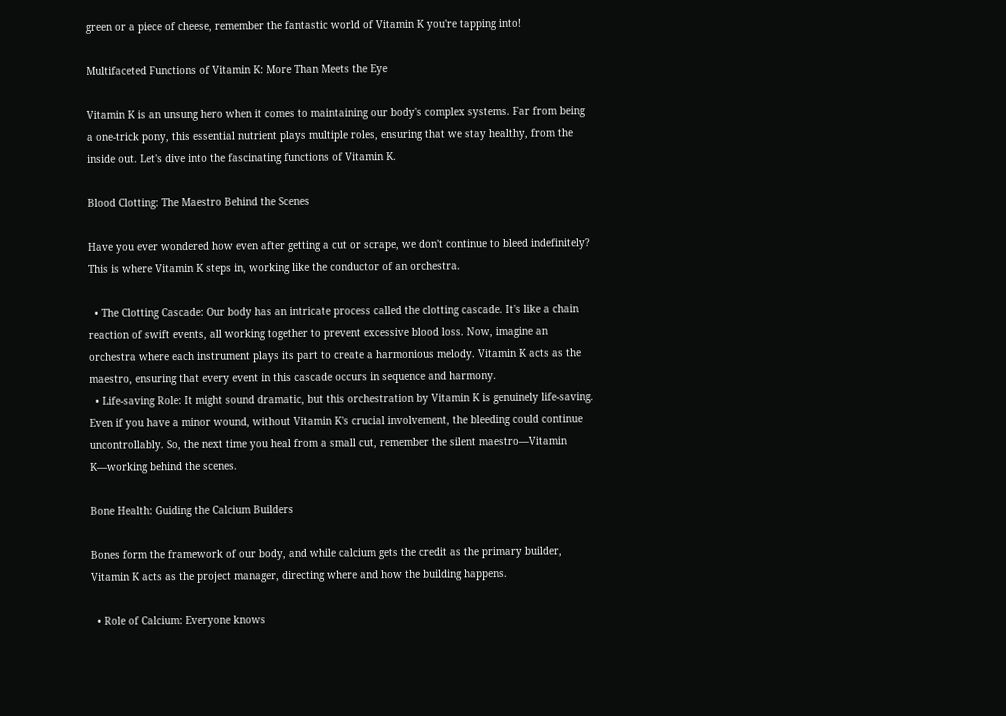green or a piece of cheese, remember the fantastic world of Vitamin K you're tapping into!

Multifaceted Functions of Vitamin K: More Than Meets the Eye

Vitamin K is an unsung hero when it comes to maintaining our body's complex systems. Far from being a one-trick pony, this essential nutrient plays multiple roles, ensuring that we stay healthy, from the inside out. Let's dive into the fascinating functions of Vitamin K.

Blood Clotting: The Maestro Behind the Scenes

Have you ever wondered how even after getting a cut or scrape, we don't continue to bleed indefinitely? This is where Vitamin K steps in, working like the conductor of an orchestra.

  • The Clotting Cascade: Our body has an intricate process called the clotting cascade. It's like a chain reaction of swift events, all working together to prevent excessive blood loss. Now, imagine an orchestra where each instrument plays its part to create a harmonious melody. Vitamin K acts as the maestro, ensuring that every event in this cascade occurs in sequence and harmony.
  • Life-saving Role: It might sound dramatic, but this orchestration by Vitamin K is genuinely life-saving. Even if you have a minor wound, without Vitamin K's crucial involvement, the bleeding could continue uncontrollably. So, the next time you heal from a small cut, remember the silent maestro—Vitamin K—working behind the scenes.

Bone Health: Guiding the Calcium Builders

Bones form the framework of our body, and while calcium gets the credit as the primary builder, Vitamin K acts as the project manager, directing where and how the building happens.

  • Role of Calcium: Everyone knows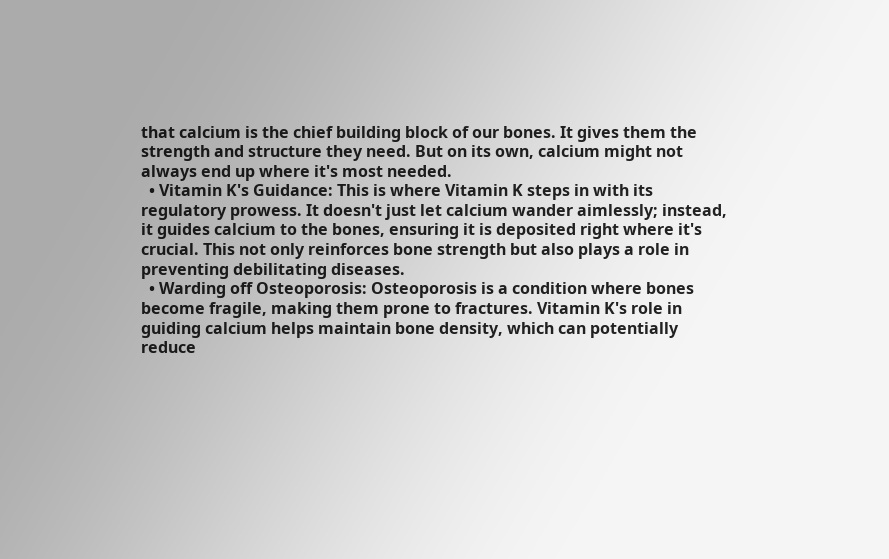that calcium is the chief building block of our bones. It gives them the strength and structure they need. But on its own, calcium might not always end up where it's most needed.
  • Vitamin K's Guidance: This is where Vitamin K steps in with its regulatory prowess. It doesn't just let calcium wander aimlessly; instead, it guides calcium to the bones, ensuring it is deposited right where it's crucial. This not only reinforces bone strength but also plays a role in preventing debilitating diseases.
  • Warding off Osteoporosis: Osteoporosis is a condition where bones become fragile, making them prone to fractures. Vitamin K's role in guiding calcium helps maintain bone density, which can potentially reduce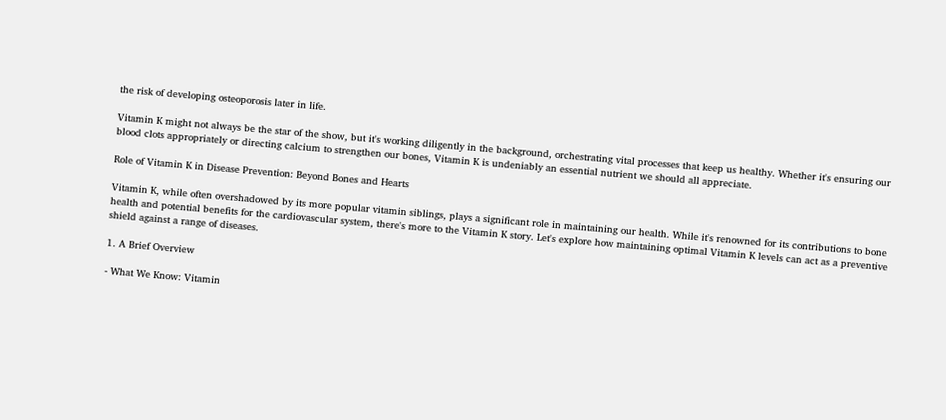the risk of developing osteoporosis later in life.

Vitamin K might not always be the star of the show, but it's working diligently in the background, orchestrating vital processes that keep us healthy. Whether it's ensuring our blood clots appropriately or directing calcium to strengthen our bones, Vitamin K is undeniably an essential nutrient we should all appreciate.

Role of Vitamin K in Disease Prevention: Beyond Bones and Hearts

Vitamin K, while often overshadowed by its more popular vitamin siblings, plays a significant role in maintaining our health. While it's renowned for its contributions to bone health and potential benefits for the cardiovascular system, there's more to the Vitamin K story. Let's explore how maintaining optimal Vitamin K levels can act as a preventive shield against a range of diseases.

1. A Brief Overview

- What We Know: Vitamin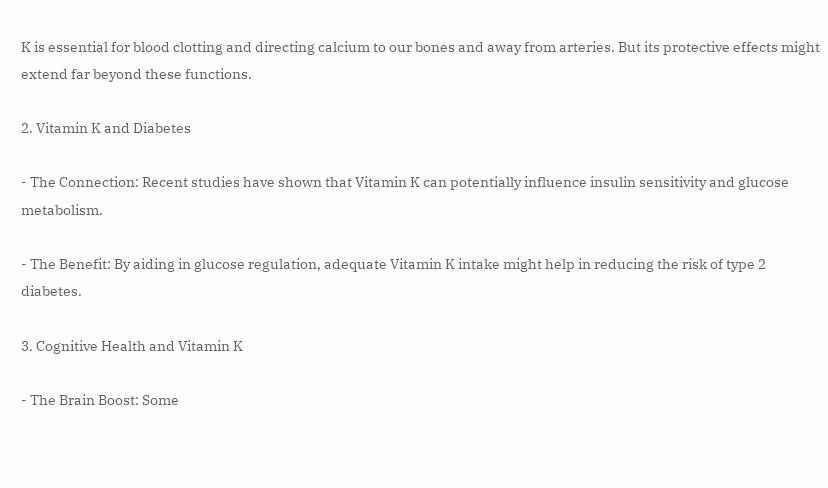K is essential for blood clotting and directing calcium to our bones and away from arteries. But its protective effects might extend far beyond these functions.

2. Vitamin K and Diabetes

- The Connection: Recent studies have shown that Vitamin K can potentially influence insulin sensitivity and glucose metabolism.

- The Benefit: By aiding in glucose regulation, adequate Vitamin K intake might help in reducing the risk of type 2 diabetes.

3. Cognitive Health and Vitamin K

- The Brain Boost: Some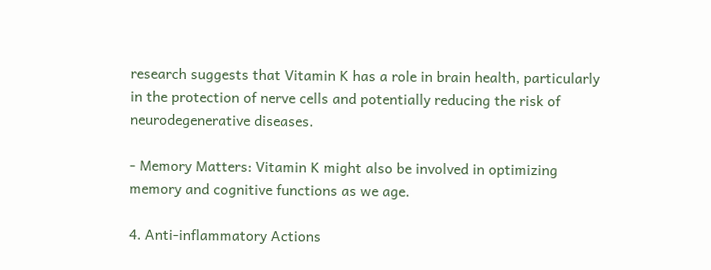research suggests that Vitamin K has a role in brain health, particularly in the protection of nerve cells and potentially reducing the risk of neurodegenerative diseases.

- Memory Matters: Vitamin K might also be involved in optimizing memory and cognitive functions as we age.

4. Anti-inflammatory Actions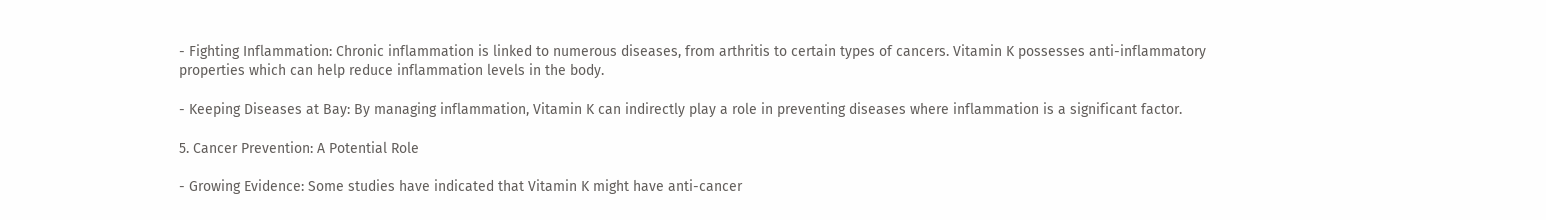- Fighting Inflammation: Chronic inflammation is linked to numerous diseases, from arthritis to certain types of cancers. Vitamin K possesses anti-inflammatory properties which can help reduce inflammation levels in the body.

- Keeping Diseases at Bay: By managing inflammation, Vitamin K can indirectly play a role in preventing diseases where inflammation is a significant factor.

5. Cancer Prevention: A Potential Role

- Growing Evidence: Some studies have indicated that Vitamin K might have anti-cancer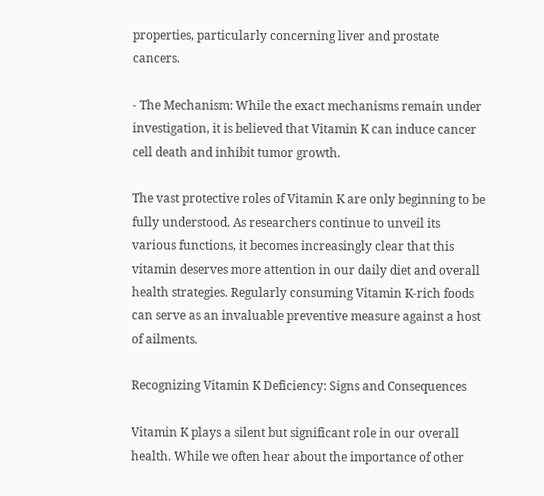properties, particularly concerning liver and prostate cancers.

- The Mechanism: While the exact mechanisms remain under investigation, it is believed that Vitamin K can induce cancer cell death and inhibit tumor growth.

The vast protective roles of Vitamin K are only beginning to be fully understood. As researchers continue to unveil its various functions, it becomes increasingly clear that this vitamin deserves more attention in our daily diet and overall health strategies. Regularly consuming Vitamin K-rich foods can serve as an invaluable preventive measure against a host of ailments.

Recognizing Vitamin K Deficiency: Signs and Consequences

Vitamin K plays a silent but significant role in our overall health. While we often hear about the importance of other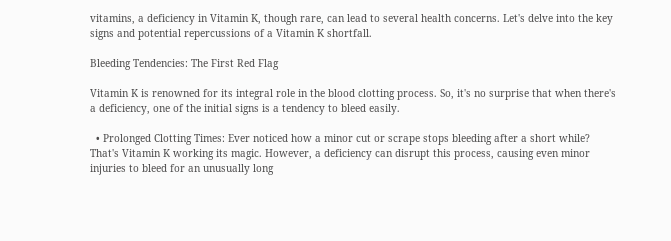vitamins, a deficiency in Vitamin K, though rare, can lead to several health concerns. Let's delve into the key signs and potential repercussions of a Vitamin K shortfall.

Bleeding Tendencies: The First Red Flag

Vitamin K is renowned for its integral role in the blood clotting process. So, it's no surprise that when there's a deficiency, one of the initial signs is a tendency to bleed easily.

  • Prolonged Clotting Times: Ever noticed how a minor cut or scrape stops bleeding after a short while? That's Vitamin K working its magic. However, a deficiency can disrupt this process, causing even minor injuries to bleed for an unusually long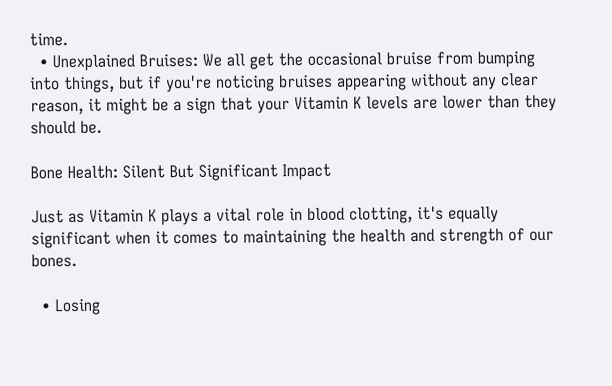time.
  • Unexplained Bruises: We all get the occasional bruise from bumping into things, but if you're noticing bruises appearing without any clear reason, it might be a sign that your Vitamin K levels are lower than they should be.

Bone Health: Silent But Significant Impact

Just as Vitamin K plays a vital role in blood clotting, it's equally significant when it comes to maintaining the health and strength of our bones.

  • Losing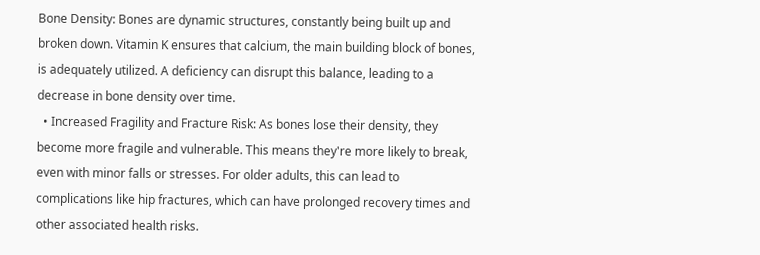Bone Density: Bones are dynamic structures, constantly being built up and broken down. Vitamin K ensures that calcium, the main building block of bones, is adequately utilized. A deficiency can disrupt this balance, leading to a decrease in bone density over time.
  • Increased Fragility and Fracture Risk: As bones lose their density, they become more fragile and vulnerable. This means they're more likely to break, even with minor falls or stresses. For older adults, this can lead to complications like hip fractures, which can have prolonged recovery times and other associated health risks.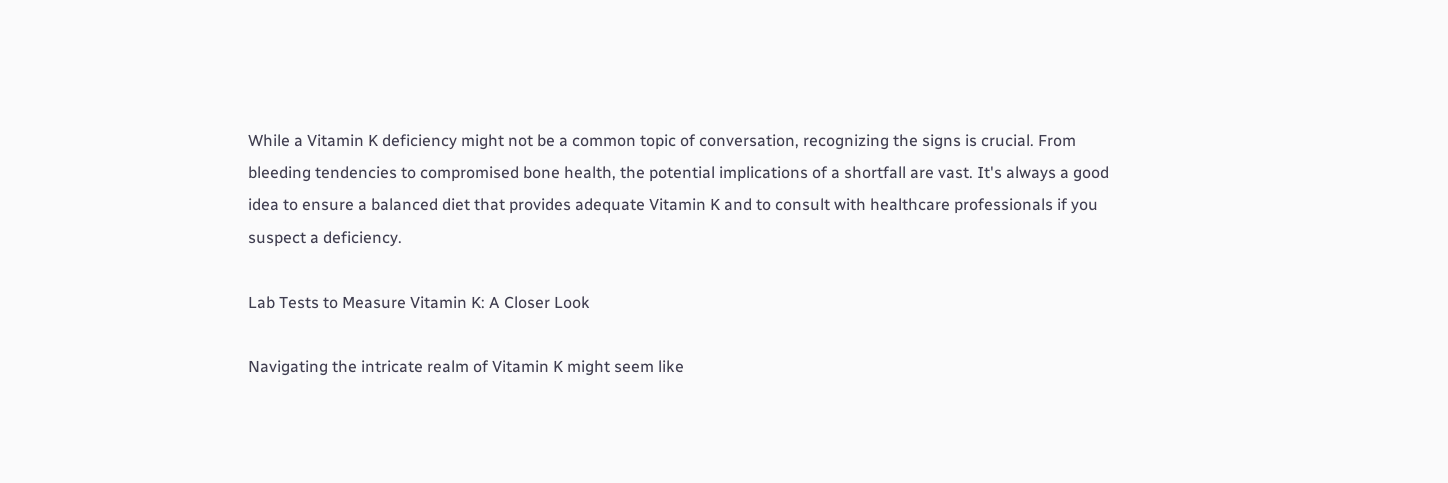While a Vitamin K deficiency might not be a common topic of conversation, recognizing the signs is crucial. From bleeding tendencies to compromised bone health, the potential implications of a shortfall are vast. It's always a good idea to ensure a balanced diet that provides adequate Vitamin K and to consult with healthcare professionals if you suspect a deficiency.

Lab Tests to Measure Vitamin K: A Closer Look

Navigating the intricate realm of Vitamin K might seem like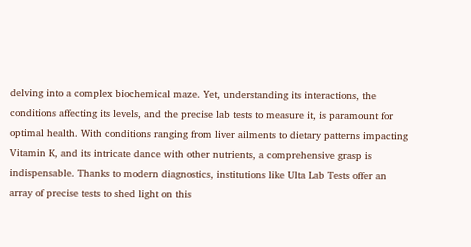delving into a complex biochemical maze. Yet, understanding its interactions, the conditions affecting its levels, and the precise lab tests to measure it, is paramount for optimal health. With conditions ranging from liver ailments to dietary patterns impacting Vitamin K, and its intricate dance with other nutrients, a comprehensive grasp is indispensable. Thanks to modern diagnostics, institutions like Ulta Lab Tests offer an array of precise tests to shed light on this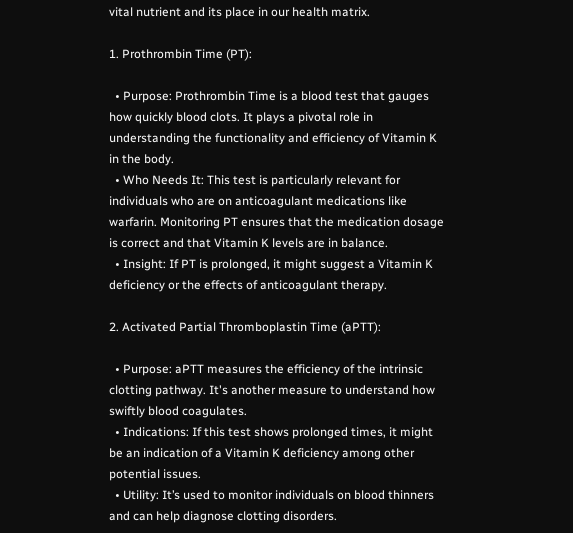vital nutrient and its place in our health matrix.

1. Prothrombin Time (PT):

  • Purpose: Prothrombin Time is a blood test that gauges how quickly blood clots. It plays a pivotal role in understanding the functionality and efficiency of Vitamin K in the body.
  • Who Needs It: This test is particularly relevant for individuals who are on anticoagulant medications like warfarin. Monitoring PT ensures that the medication dosage is correct and that Vitamin K levels are in balance.
  • Insight: If PT is prolonged, it might suggest a Vitamin K deficiency or the effects of anticoagulant therapy.

2. Activated Partial Thromboplastin Time (aPTT):

  • Purpose: aPTT measures the efficiency of the intrinsic clotting pathway. It's another measure to understand how swiftly blood coagulates.
  • Indications: If this test shows prolonged times, it might be an indication of a Vitamin K deficiency among other potential issues.
  • Utility: It’s used to monitor individuals on blood thinners and can help diagnose clotting disorders.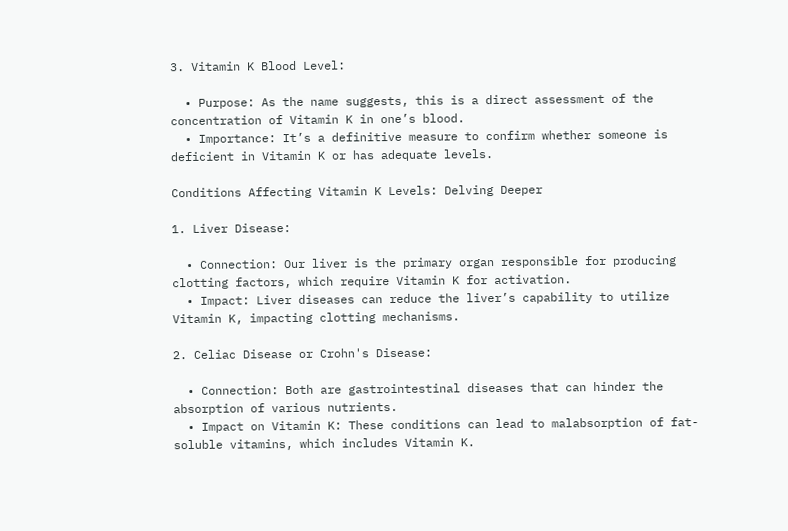3. Vitamin K Blood Level:

  • Purpose: As the name suggests, this is a direct assessment of the concentration of Vitamin K in one’s blood.
  • Importance: It’s a definitive measure to confirm whether someone is deficient in Vitamin K or has adequate levels.

Conditions Affecting Vitamin K Levels: Delving Deeper

1. Liver Disease:

  • Connection: Our liver is the primary organ responsible for producing clotting factors, which require Vitamin K for activation.
  • Impact: Liver diseases can reduce the liver’s capability to utilize Vitamin K, impacting clotting mechanisms.

2. Celiac Disease or Crohn's Disease:

  • Connection: Both are gastrointestinal diseases that can hinder the absorption of various nutrients.
  • Impact on Vitamin K: These conditions can lead to malabsorption of fat-soluble vitamins, which includes Vitamin K.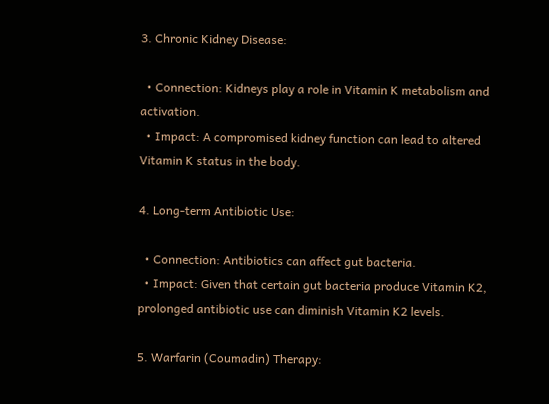3. Chronic Kidney Disease:

  • Connection: Kidneys play a role in Vitamin K metabolism and activation.
  • Impact: A compromised kidney function can lead to altered Vitamin K status in the body.

4. Long-term Antibiotic Use:

  • Connection: Antibiotics can affect gut bacteria.
  • Impact: Given that certain gut bacteria produce Vitamin K2, prolonged antibiotic use can diminish Vitamin K2 levels.

5. Warfarin (Coumadin) Therapy: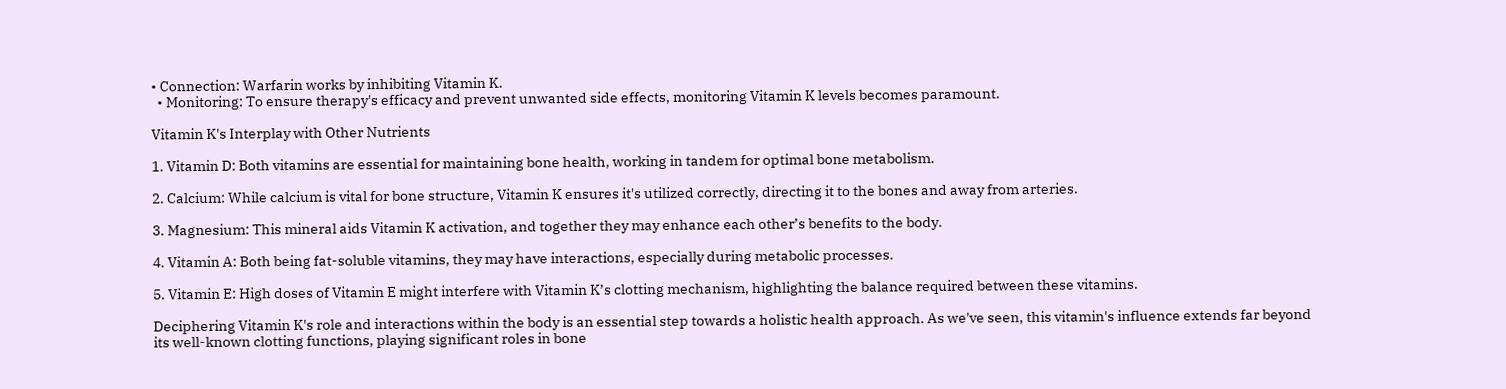• Connection: Warfarin works by inhibiting Vitamin K.
  • Monitoring: To ensure therapy's efficacy and prevent unwanted side effects, monitoring Vitamin K levels becomes paramount.

Vitamin K's Interplay with Other Nutrients

1. Vitamin D: Both vitamins are essential for maintaining bone health, working in tandem for optimal bone metabolism.

2. Calcium: While calcium is vital for bone structure, Vitamin K ensures it's utilized correctly, directing it to the bones and away from arteries.

3. Magnesium: This mineral aids Vitamin K activation, and together they may enhance each other’s benefits to the body.

4. Vitamin A: Both being fat-soluble vitamins, they may have interactions, especially during metabolic processes.

5. Vitamin E: High doses of Vitamin E might interfere with Vitamin K’s clotting mechanism, highlighting the balance required between these vitamins.

Deciphering Vitamin K's role and interactions within the body is an essential step towards a holistic health approach. As we've seen, this vitamin's influence extends far beyond its well-known clotting functions, playing significant roles in bone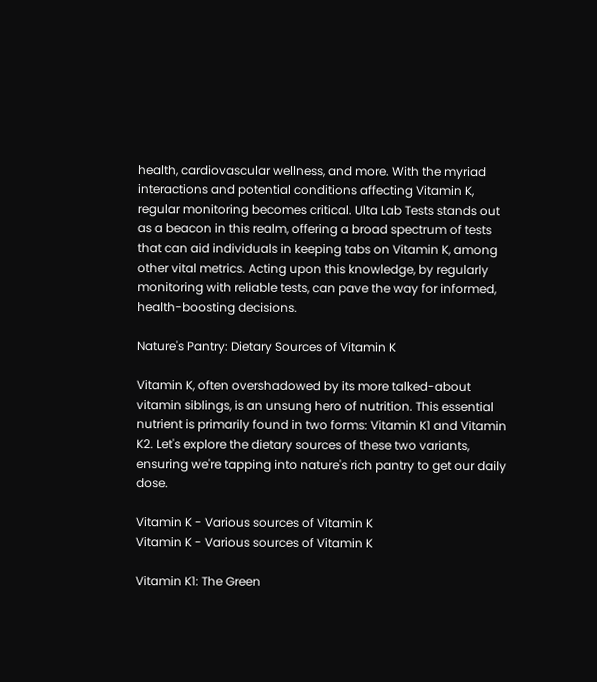health, cardiovascular wellness, and more. With the myriad interactions and potential conditions affecting Vitamin K, regular monitoring becomes critical. Ulta Lab Tests stands out as a beacon in this realm, offering a broad spectrum of tests that can aid individuals in keeping tabs on Vitamin K, among other vital metrics. Acting upon this knowledge, by regularly monitoring with reliable tests, can pave the way for informed, health-boosting decisions.

Nature's Pantry: Dietary Sources of Vitamin K

Vitamin K, often overshadowed by its more talked-about vitamin siblings, is an unsung hero of nutrition. This essential nutrient is primarily found in two forms: Vitamin K1 and Vitamin K2. Let's explore the dietary sources of these two variants, ensuring we're tapping into nature's rich pantry to get our daily dose.

Vitamin K - Various sources of Vitamin K
Vitamin K - Various sources of Vitamin K

Vitamin K1: The Green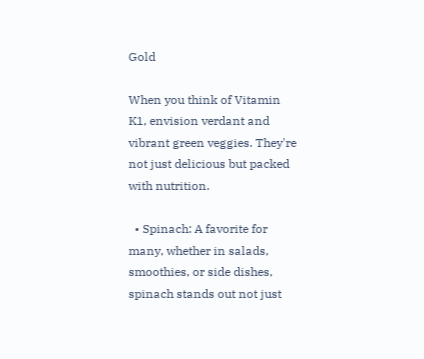Gold

When you think of Vitamin K1, envision verdant and vibrant green veggies. They're not just delicious but packed with nutrition.

  • Spinach: A favorite for many, whether in salads, smoothies, or side dishes, spinach stands out not just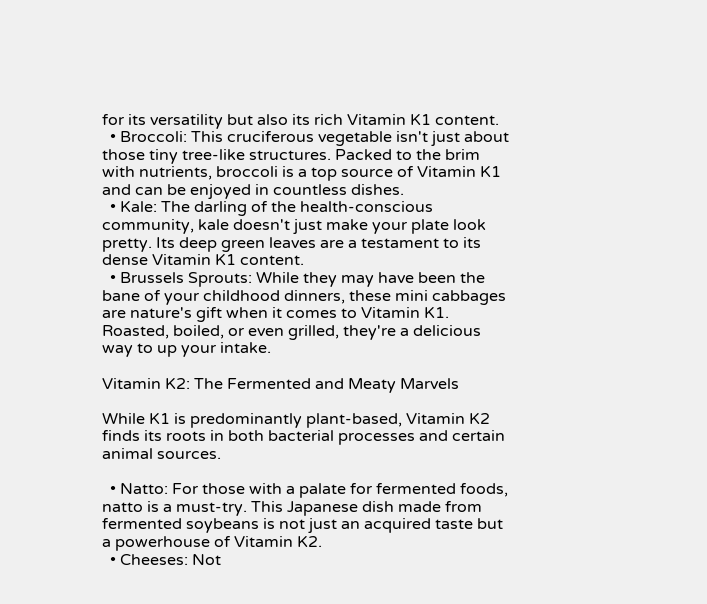for its versatility but also its rich Vitamin K1 content.
  • Broccoli: This cruciferous vegetable isn't just about those tiny tree-like structures. Packed to the brim with nutrients, broccoli is a top source of Vitamin K1 and can be enjoyed in countless dishes.
  • Kale: The darling of the health-conscious community, kale doesn't just make your plate look pretty. Its deep green leaves are a testament to its dense Vitamin K1 content.
  • Brussels Sprouts: While they may have been the bane of your childhood dinners, these mini cabbages are nature's gift when it comes to Vitamin K1. Roasted, boiled, or even grilled, they're a delicious way to up your intake.

Vitamin K2: The Fermented and Meaty Marvels

While K1 is predominantly plant-based, Vitamin K2 finds its roots in both bacterial processes and certain animal sources.

  • Natto: For those with a palate for fermented foods, natto is a must-try. This Japanese dish made from fermented soybeans is not just an acquired taste but a powerhouse of Vitamin K2.
  • Cheeses: Not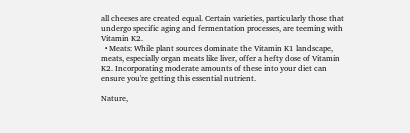all cheeses are created equal. Certain varieties, particularly those that undergo specific aging and fermentation processes, are teeming with Vitamin K2.
  • Meats: While plant sources dominate the Vitamin K1 landscape, meats, especially organ meats like liver, offer a hefty dose of Vitamin K2. Incorporating moderate amounts of these into your diet can ensure you're getting this essential nutrient.

Nature,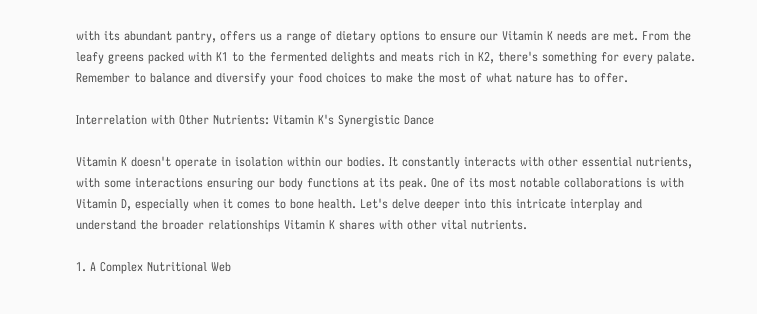with its abundant pantry, offers us a range of dietary options to ensure our Vitamin K needs are met. From the leafy greens packed with K1 to the fermented delights and meats rich in K2, there's something for every palate. Remember to balance and diversify your food choices to make the most of what nature has to offer.

Interrelation with Other Nutrients: Vitamin K's Synergistic Dance

Vitamin K doesn't operate in isolation within our bodies. It constantly interacts with other essential nutrients, with some interactions ensuring our body functions at its peak. One of its most notable collaborations is with Vitamin D, especially when it comes to bone health. Let's delve deeper into this intricate interplay and understand the broader relationships Vitamin K shares with other vital nutrients.

1. A Complex Nutritional Web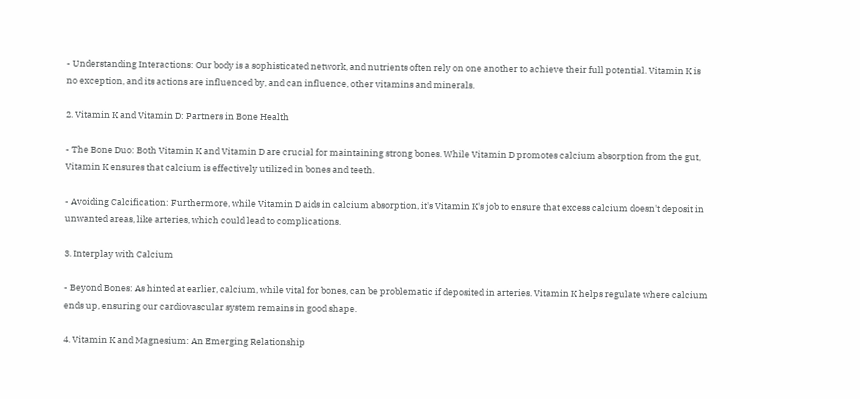- Understanding Interactions: Our body is a sophisticated network, and nutrients often rely on one another to achieve their full potential. Vitamin K is no exception, and its actions are influenced by, and can influence, other vitamins and minerals.

2. Vitamin K and Vitamin D: Partners in Bone Health

- The Bone Duo: Both Vitamin K and Vitamin D are crucial for maintaining strong bones. While Vitamin D promotes calcium absorption from the gut, Vitamin K ensures that calcium is effectively utilized in bones and teeth.

- Avoiding Calcification: Furthermore, while Vitamin D aids in calcium absorption, it's Vitamin K's job to ensure that excess calcium doesn't deposit in unwanted areas, like arteries, which could lead to complications.

3. Interplay with Calcium

- Beyond Bones: As hinted at earlier, calcium, while vital for bones, can be problematic if deposited in arteries. Vitamin K helps regulate where calcium ends up, ensuring our cardiovascular system remains in good shape.

4. Vitamin K and Magnesium: An Emerging Relationship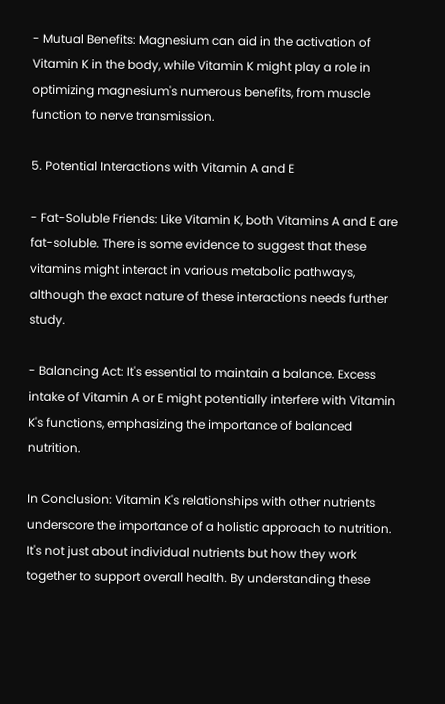- Mutual Benefits: Magnesium can aid in the activation of Vitamin K in the body, while Vitamin K might play a role in optimizing magnesium's numerous benefits, from muscle function to nerve transmission.

5. Potential Interactions with Vitamin A and E

- Fat-Soluble Friends: Like Vitamin K, both Vitamins A and E are fat-soluble. There is some evidence to suggest that these vitamins might interact in various metabolic pathways, although the exact nature of these interactions needs further study.

- Balancing Act: It's essential to maintain a balance. Excess intake of Vitamin A or E might potentially interfere with Vitamin K's functions, emphasizing the importance of balanced nutrition.

In Conclusion: Vitamin K's relationships with other nutrients underscore the importance of a holistic approach to nutrition. It's not just about individual nutrients but how they work together to support overall health. By understanding these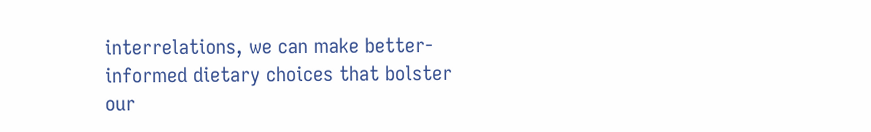interrelations, we can make better-informed dietary choices that bolster our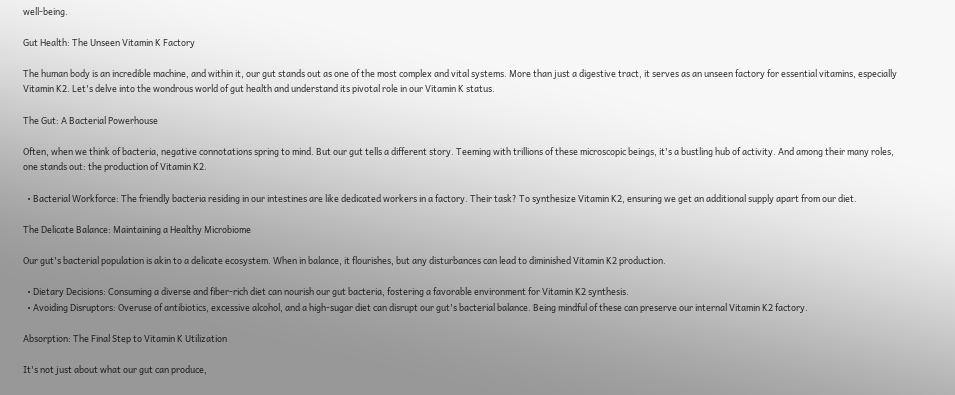well-being.

Gut Health: The Unseen Vitamin K Factory

The human body is an incredible machine, and within it, our gut stands out as one of the most complex and vital systems. More than just a digestive tract, it serves as an unseen factory for essential vitamins, especially Vitamin K2. Let's delve into the wondrous world of gut health and understand its pivotal role in our Vitamin K status.

The Gut: A Bacterial Powerhouse

Often, when we think of bacteria, negative connotations spring to mind. But our gut tells a different story. Teeming with trillions of these microscopic beings, it's a bustling hub of activity. And among their many roles, one stands out: the production of Vitamin K2.

  • Bacterial Workforce: The friendly bacteria residing in our intestines are like dedicated workers in a factory. Their task? To synthesize Vitamin K2, ensuring we get an additional supply apart from our diet.

The Delicate Balance: Maintaining a Healthy Microbiome

Our gut's bacterial population is akin to a delicate ecosystem. When in balance, it flourishes, but any disturbances can lead to diminished Vitamin K2 production.

  • Dietary Decisions: Consuming a diverse and fiber-rich diet can nourish our gut bacteria, fostering a favorable environment for Vitamin K2 synthesis.
  • Avoiding Disruptors: Overuse of antibiotics, excessive alcohol, and a high-sugar diet can disrupt our gut's bacterial balance. Being mindful of these can preserve our internal Vitamin K2 factory.

Absorption: The Final Step to Vitamin K Utilization

It's not just about what our gut can produce,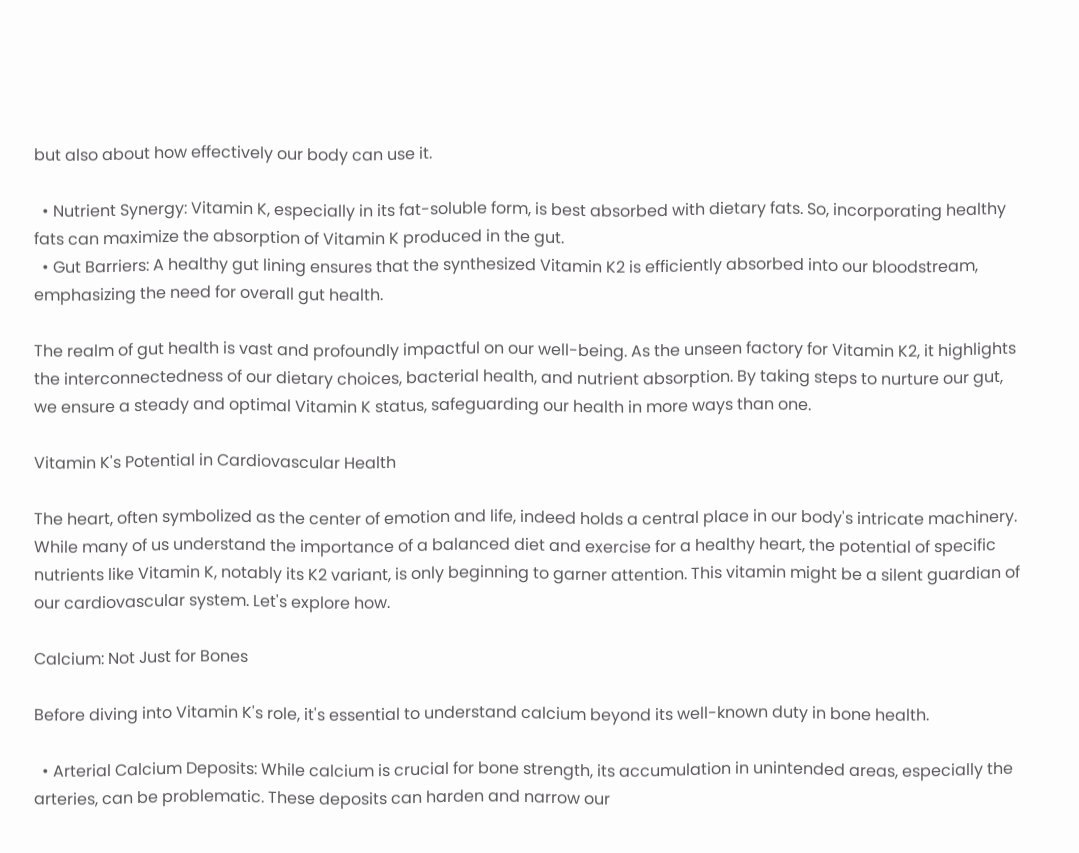but also about how effectively our body can use it.

  • Nutrient Synergy: Vitamin K, especially in its fat-soluble form, is best absorbed with dietary fats. So, incorporating healthy fats can maximize the absorption of Vitamin K produced in the gut.
  • Gut Barriers: A healthy gut lining ensures that the synthesized Vitamin K2 is efficiently absorbed into our bloodstream, emphasizing the need for overall gut health.

The realm of gut health is vast and profoundly impactful on our well-being. As the unseen factory for Vitamin K2, it highlights the interconnectedness of our dietary choices, bacterial health, and nutrient absorption. By taking steps to nurture our gut, we ensure a steady and optimal Vitamin K status, safeguarding our health in more ways than one.

Vitamin K's Potential in Cardiovascular Health

The heart, often symbolized as the center of emotion and life, indeed holds a central place in our body's intricate machinery. While many of us understand the importance of a balanced diet and exercise for a healthy heart, the potential of specific nutrients like Vitamin K, notably its K2 variant, is only beginning to garner attention. This vitamin might be a silent guardian of our cardiovascular system. Let's explore how.

Calcium: Not Just for Bones

Before diving into Vitamin K's role, it's essential to understand calcium beyond its well-known duty in bone health.

  • Arterial Calcium Deposits: While calcium is crucial for bone strength, its accumulation in unintended areas, especially the arteries, can be problematic. These deposits can harden and narrow our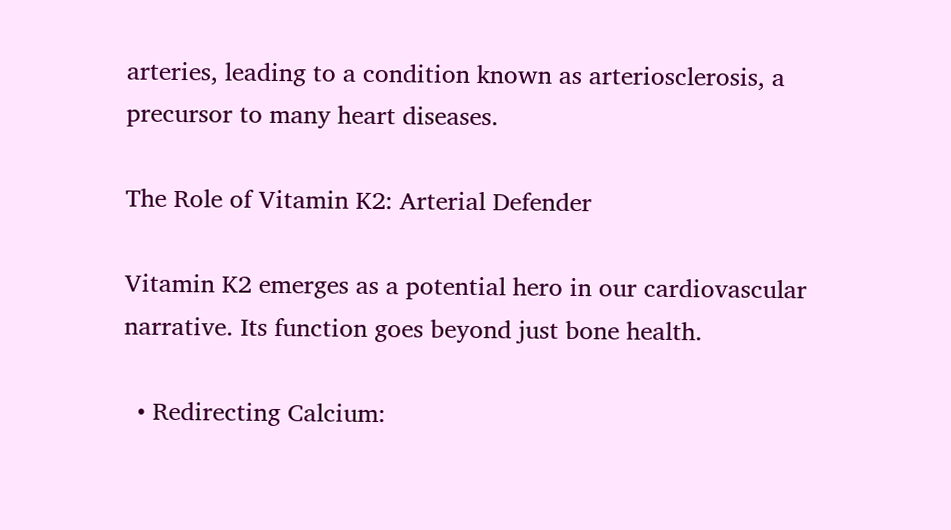arteries, leading to a condition known as arteriosclerosis, a precursor to many heart diseases.

The Role of Vitamin K2: Arterial Defender

Vitamin K2 emerges as a potential hero in our cardiovascular narrative. Its function goes beyond just bone health.

  • Redirecting Calcium: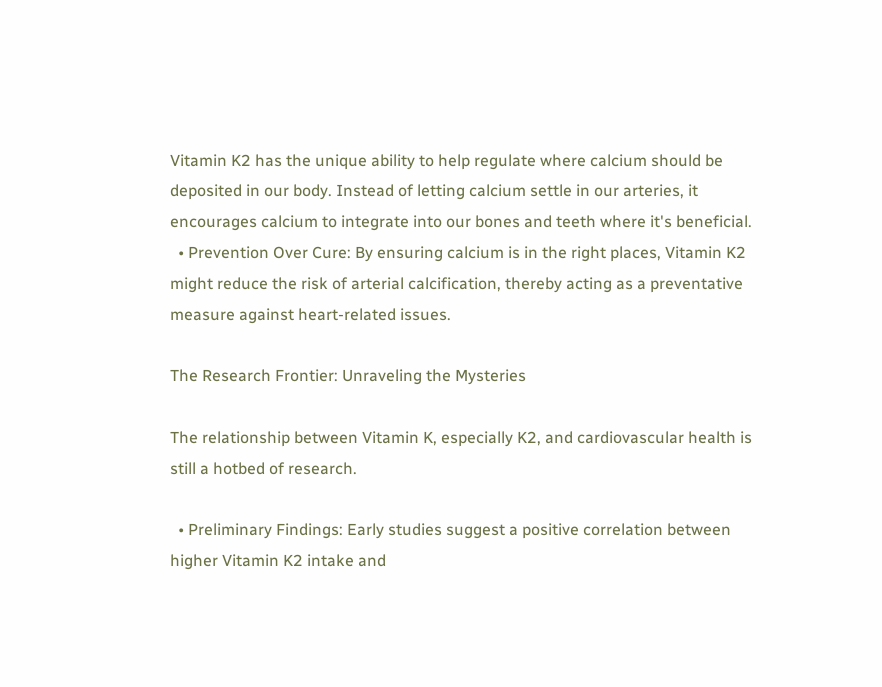Vitamin K2 has the unique ability to help regulate where calcium should be deposited in our body. Instead of letting calcium settle in our arteries, it encourages calcium to integrate into our bones and teeth where it's beneficial.
  • Prevention Over Cure: By ensuring calcium is in the right places, Vitamin K2 might reduce the risk of arterial calcification, thereby acting as a preventative measure against heart-related issues.

The Research Frontier: Unraveling the Mysteries

The relationship between Vitamin K, especially K2, and cardiovascular health is still a hotbed of research.

  • Preliminary Findings: Early studies suggest a positive correlation between higher Vitamin K2 intake and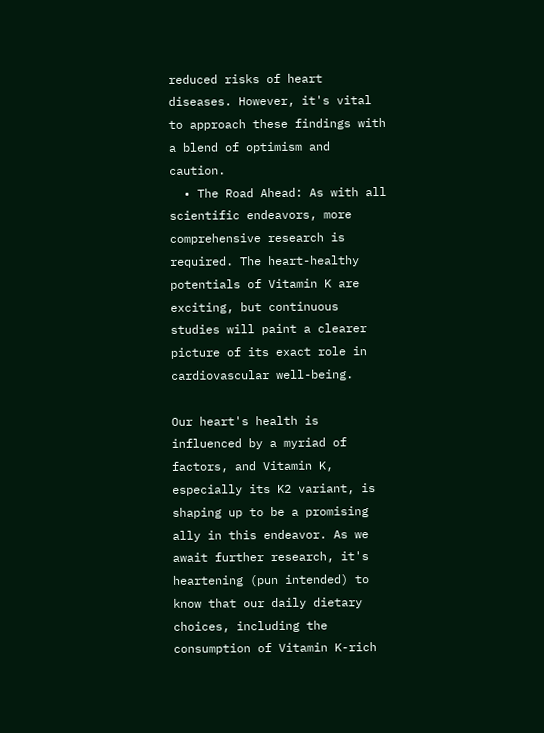reduced risks of heart diseases. However, it's vital to approach these findings with a blend of optimism and caution.
  • The Road Ahead: As with all scientific endeavors, more comprehensive research is required. The heart-healthy potentials of Vitamin K are exciting, but continuous studies will paint a clearer picture of its exact role in cardiovascular well-being.

Our heart's health is influenced by a myriad of factors, and Vitamin K, especially its K2 variant, is shaping up to be a promising ally in this endeavor. As we await further research, it's heartening (pun intended) to know that our daily dietary choices, including the consumption of Vitamin K-rich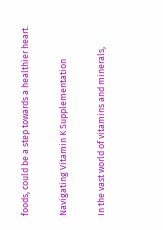foods, could be a step towards a healthier heart.

Navigating Vitamin K Supplementation

In the vast world of vitamins and minerals,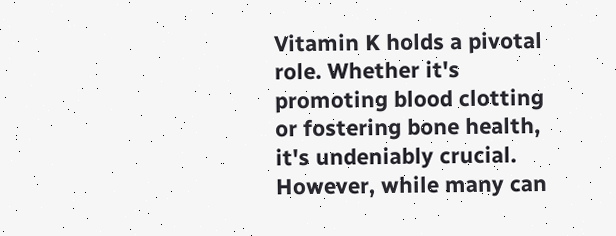Vitamin K holds a pivotal role. Whether it's promoting blood clotting or fostering bone health, it's undeniably crucial. However, while many can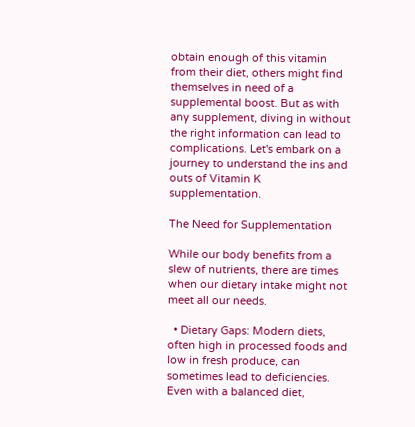obtain enough of this vitamin from their diet, others might find themselves in need of a supplemental boost. But as with any supplement, diving in without the right information can lead to complications. Let's embark on a journey to understand the ins and outs of Vitamin K supplementation.

The Need for Supplementation

While our body benefits from a slew of nutrients, there are times when our dietary intake might not meet all our needs.

  • Dietary Gaps: Modern diets, often high in processed foods and low in fresh produce, can sometimes lead to deficiencies. Even with a balanced diet,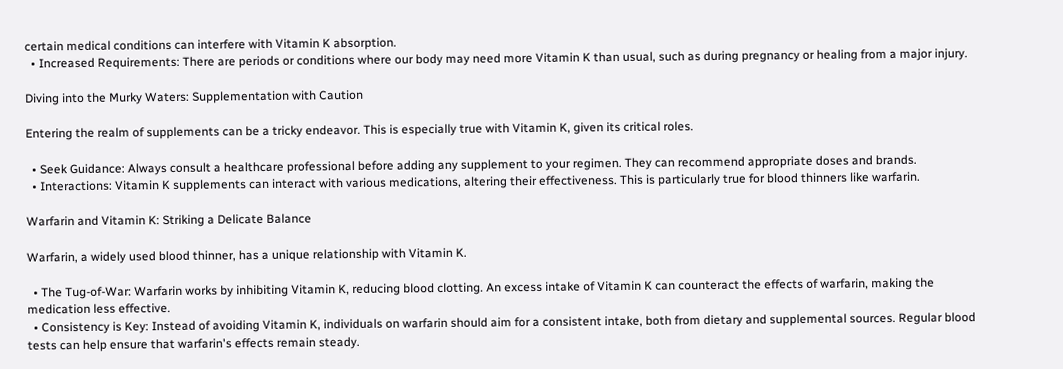certain medical conditions can interfere with Vitamin K absorption.
  • Increased Requirements: There are periods or conditions where our body may need more Vitamin K than usual, such as during pregnancy or healing from a major injury.

Diving into the Murky Waters: Supplementation with Caution

Entering the realm of supplements can be a tricky endeavor. This is especially true with Vitamin K, given its critical roles.

  • Seek Guidance: Always consult a healthcare professional before adding any supplement to your regimen. They can recommend appropriate doses and brands.
  • Interactions: Vitamin K supplements can interact with various medications, altering their effectiveness. This is particularly true for blood thinners like warfarin.

Warfarin and Vitamin K: Striking a Delicate Balance

Warfarin, a widely used blood thinner, has a unique relationship with Vitamin K.

  • The Tug-of-War: Warfarin works by inhibiting Vitamin K, reducing blood clotting. An excess intake of Vitamin K can counteract the effects of warfarin, making the medication less effective.
  • Consistency is Key: Instead of avoiding Vitamin K, individuals on warfarin should aim for a consistent intake, both from dietary and supplemental sources. Regular blood tests can help ensure that warfarin's effects remain steady.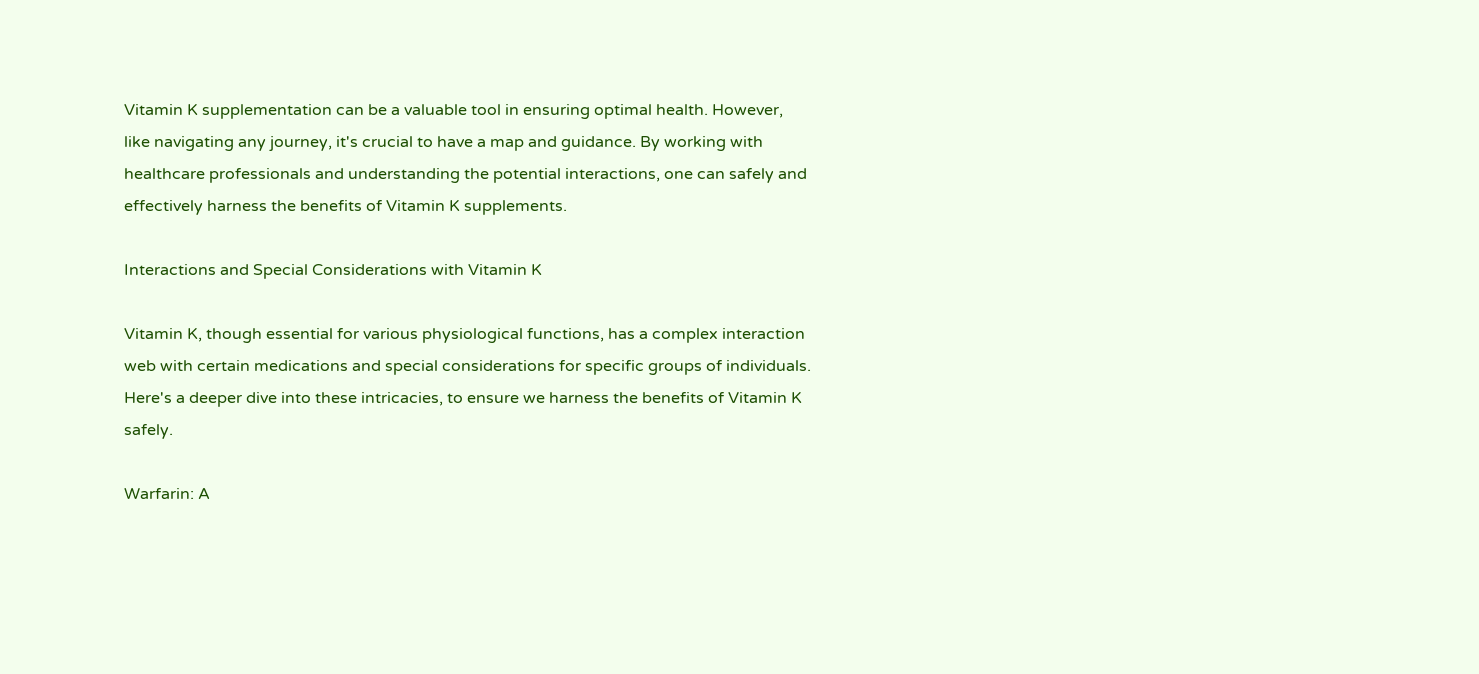Vitamin K supplementation can be a valuable tool in ensuring optimal health. However, like navigating any journey, it's crucial to have a map and guidance. By working with healthcare professionals and understanding the potential interactions, one can safely and effectively harness the benefits of Vitamin K supplements.

Interactions and Special Considerations with Vitamin K

Vitamin K, though essential for various physiological functions, has a complex interaction web with certain medications and special considerations for specific groups of individuals. Here's a deeper dive into these intricacies, to ensure we harness the benefits of Vitamin K safely.

Warfarin: A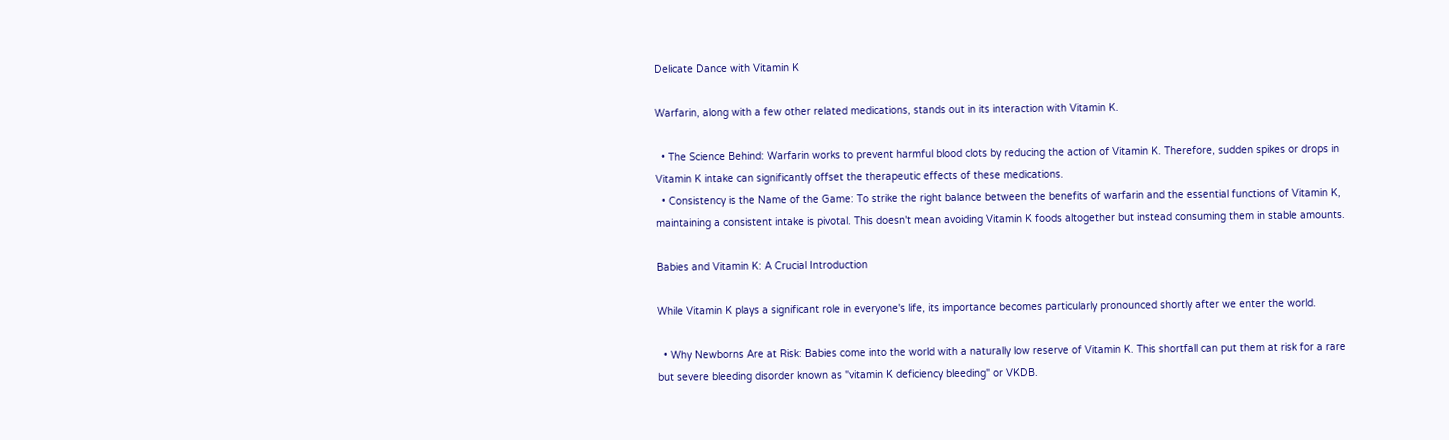Delicate Dance with Vitamin K

Warfarin, along with a few other related medications, stands out in its interaction with Vitamin K.

  • The Science Behind: Warfarin works to prevent harmful blood clots by reducing the action of Vitamin K. Therefore, sudden spikes or drops in Vitamin K intake can significantly offset the therapeutic effects of these medications.
  • Consistency is the Name of the Game: To strike the right balance between the benefits of warfarin and the essential functions of Vitamin K, maintaining a consistent intake is pivotal. This doesn't mean avoiding Vitamin K foods altogether but instead consuming them in stable amounts.

Babies and Vitamin K: A Crucial Introduction

While Vitamin K plays a significant role in everyone's life, its importance becomes particularly pronounced shortly after we enter the world.

  • Why Newborns Are at Risk: Babies come into the world with a naturally low reserve of Vitamin K. This shortfall can put them at risk for a rare but severe bleeding disorder known as "vitamin K deficiency bleeding" or VKDB.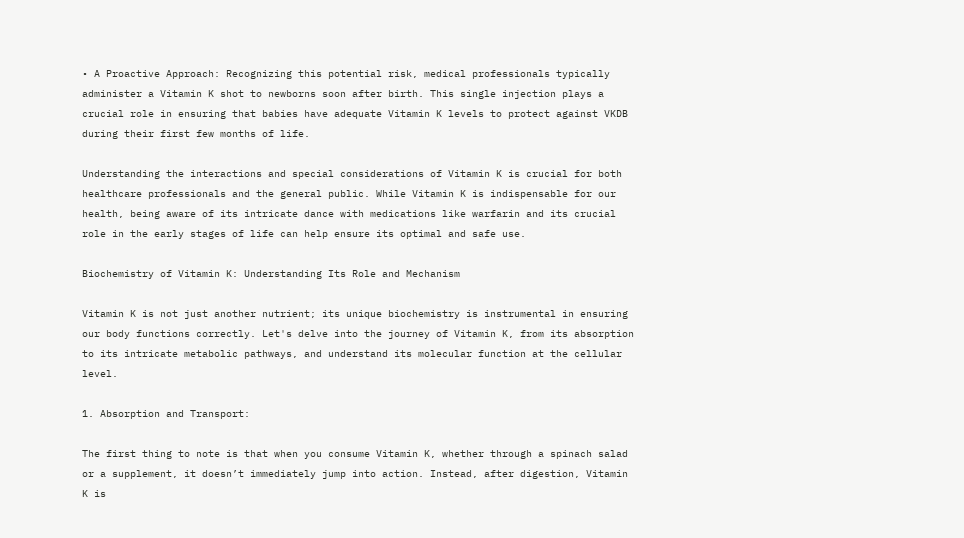• A Proactive Approach: Recognizing this potential risk, medical professionals typically administer a Vitamin K shot to newborns soon after birth. This single injection plays a crucial role in ensuring that babies have adequate Vitamin K levels to protect against VKDB during their first few months of life.

Understanding the interactions and special considerations of Vitamin K is crucial for both healthcare professionals and the general public. While Vitamin K is indispensable for our health, being aware of its intricate dance with medications like warfarin and its crucial role in the early stages of life can help ensure its optimal and safe use.

Biochemistry of Vitamin K: Understanding Its Role and Mechanism

Vitamin K is not just another nutrient; its unique biochemistry is instrumental in ensuring our body functions correctly. Let's delve into the journey of Vitamin K, from its absorption to its intricate metabolic pathways, and understand its molecular function at the cellular level.

1. Absorption and Transport:

The first thing to note is that when you consume Vitamin K, whether through a spinach salad or a supplement, it doesn’t immediately jump into action. Instead, after digestion, Vitamin K is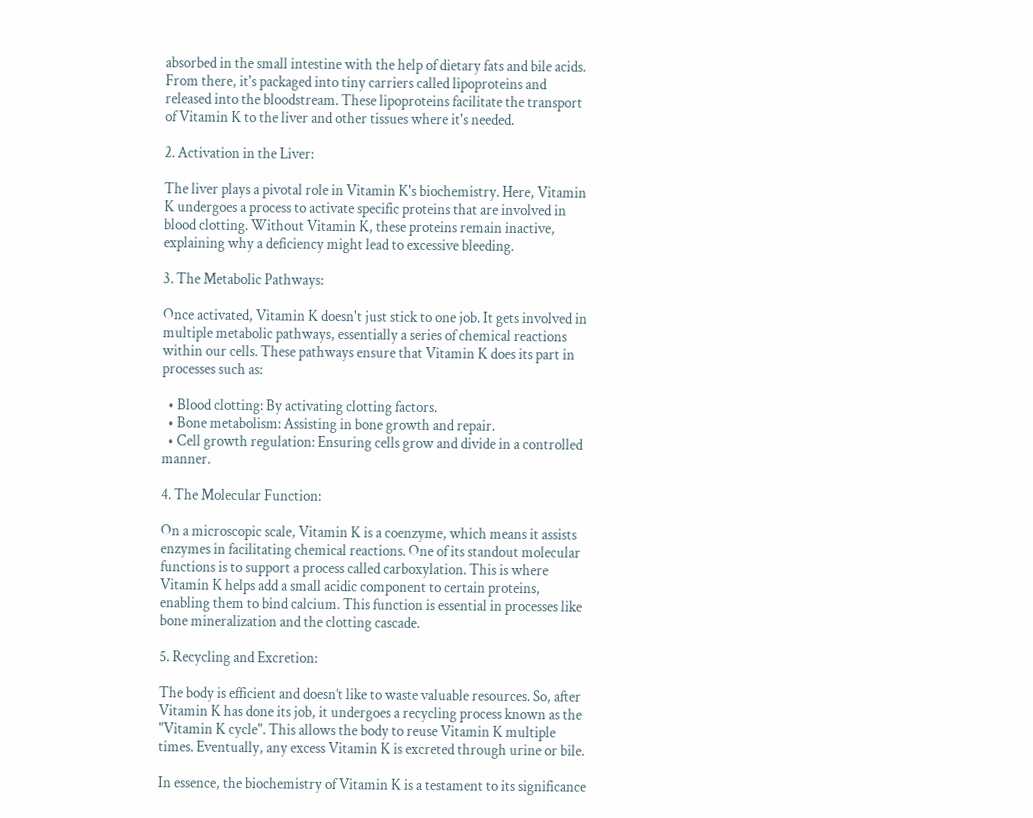absorbed in the small intestine with the help of dietary fats and bile acids. From there, it's packaged into tiny carriers called lipoproteins and released into the bloodstream. These lipoproteins facilitate the transport of Vitamin K to the liver and other tissues where it's needed.

2. Activation in the Liver:

The liver plays a pivotal role in Vitamin K's biochemistry. Here, Vitamin K undergoes a process to activate specific proteins that are involved in blood clotting. Without Vitamin K, these proteins remain inactive, explaining why a deficiency might lead to excessive bleeding.

3. The Metabolic Pathways:

Once activated, Vitamin K doesn't just stick to one job. It gets involved in multiple metabolic pathways, essentially a series of chemical reactions within our cells. These pathways ensure that Vitamin K does its part in processes such as:

  • Blood clotting: By activating clotting factors.
  • Bone metabolism: Assisting in bone growth and repair.
  • Cell growth regulation: Ensuring cells grow and divide in a controlled manner.

4. The Molecular Function:

On a microscopic scale, Vitamin K is a coenzyme, which means it assists enzymes in facilitating chemical reactions. One of its standout molecular functions is to support a process called carboxylation. This is where Vitamin K helps add a small acidic component to certain proteins, enabling them to bind calcium. This function is essential in processes like bone mineralization and the clotting cascade.

5. Recycling and Excretion:

The body is efficient and doesn’t like to waste valuable resources. So, after Vitamin K has done its job, it undergoes a recycling process known as the "Vitamin K cycle". This allows the body to reuse Vitamin K multiple times. Eventually, any excess Vitamin K is excreted through urine or bile.

In essence, the biochemistry of Vitamin K is a testament to its significance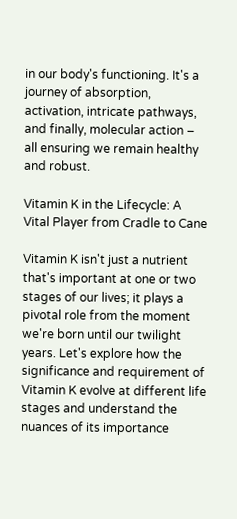in our body's functioning. It's a journey of absorption, activation, intricate pathways, and finally, molecular action – all ensuring we remain healthy and robust.

Vitamin K in the Lifecycle: A Vital Player from Cradle to Cane

Vitamin K isn't just a nutrient that's important at one or two stages of our lives; it plays a pivotal role from the moment we're born until our twilight years. Let's explore how the significance and requirement of Vitamin K evolve at different life stages and understand the nuances of its importance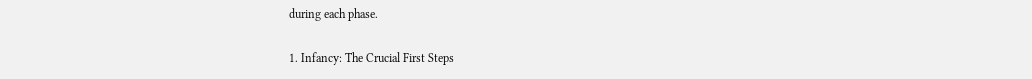during each phase.

1. Infancy: The Crucial First Steps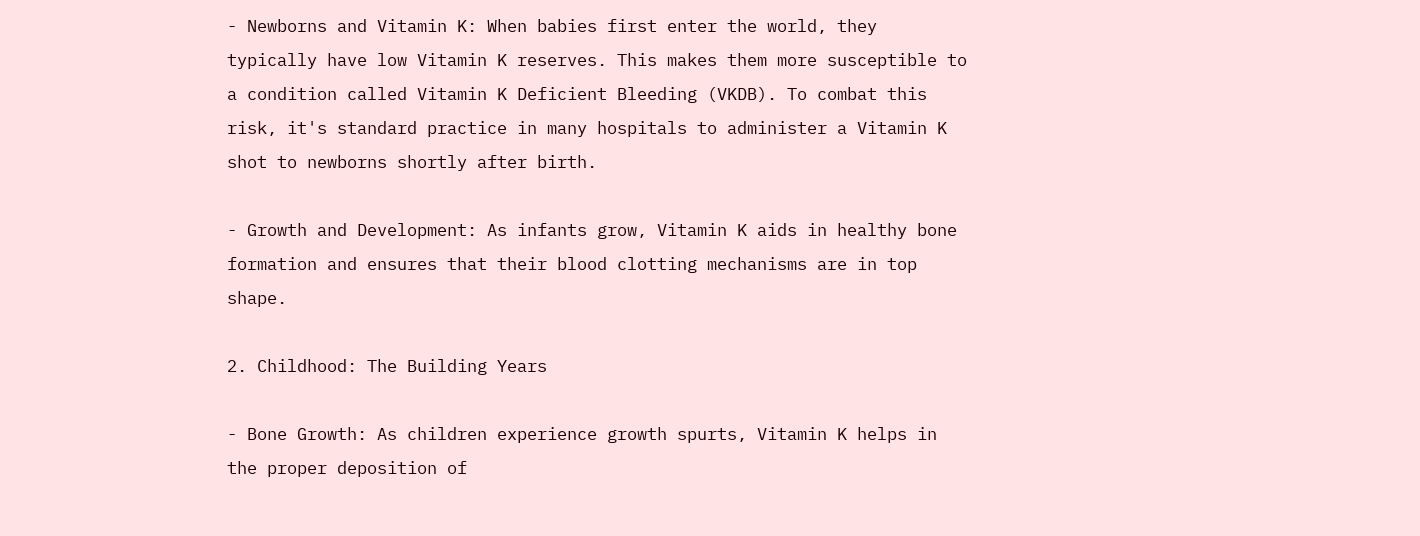- Newborns and Vitamin K: When babies first enter the world, they typically have low Vitamin K reserves. This makes them more susceptible to a condition called Vitamin K Deficient Bleeding (VKDB). To combat this risk, it's standard practice in many hospitals to administer a Vitamin K shot to newborns shortly after birth.

- Growth and Development: As infants grow, Vitamin K aids in healthy bone formation and ensures that their blood clotting mechanisms are in top shape.

2. Childhood: The Building Years

- Bone Growth: As children experience growth spurts, Vitamin K helps in the proper deposition of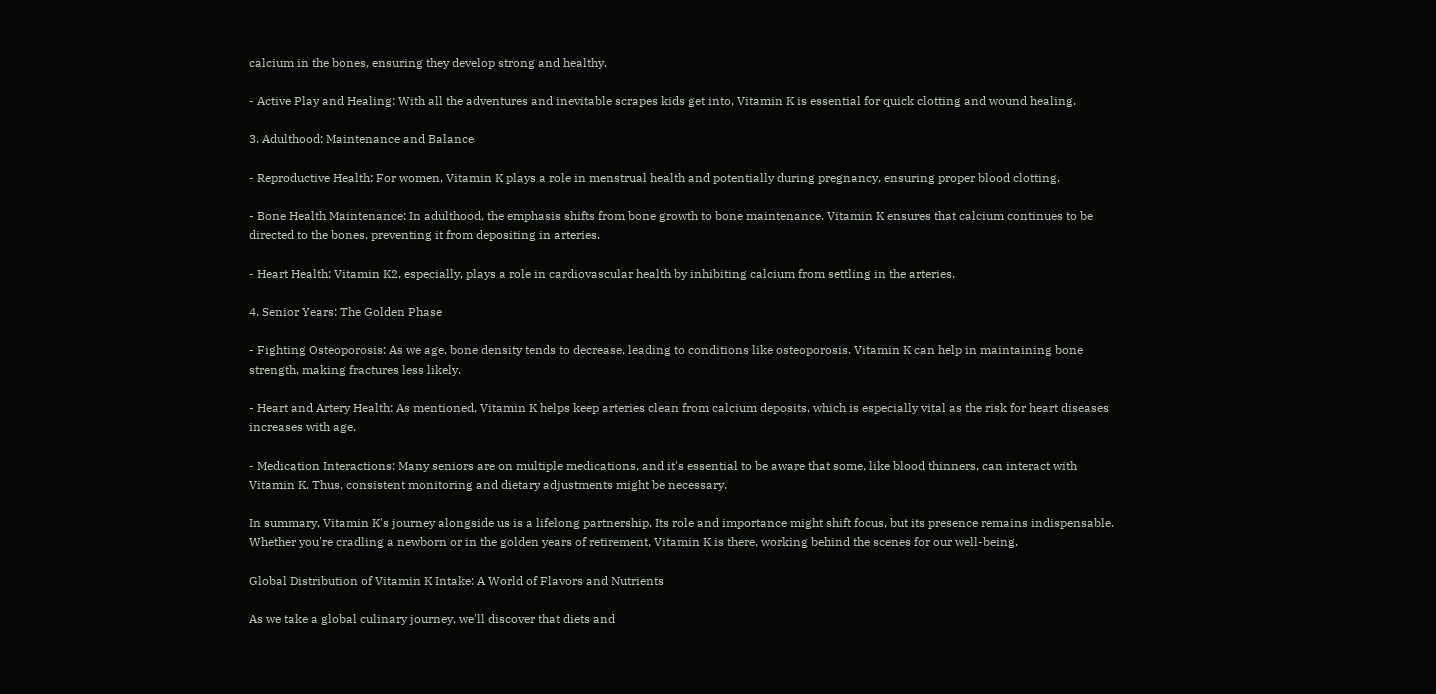calcium in the bones, ensuring they develop strong and healthy.

- Active Play and Healing: With all the adventures and inevitable scrapes kids get into, Vitamin K is essential for quick clotting and wound healing.

3. Adulthood: Maintenance and Balance

- Reproductive Health: For women, Vitamin K plays a role in menstrual health and potentially during pregnancy, ensuring proper blood clotting.

- Bone Health Maintenance: In adulthood, the emphasis shifts from bone growth to bone maintenance. Vitamin K ensures that calcium continues to be directed to the bones, preventing it from depositing in arteries.

- Heart Health: Vitamin K2, especially, plays a role in cardiovascular health by inhibiting calcium from settling in the arteries.

4. Senior Years: The Golden Phase

- Fighting Osteoporosis: As we age, bone density tends to decrease, leading to conditions like osteoporosis. Vitamin K can help in maintaining bone strength, making fractures less likely.

- Heart and Artery Health: As mentioned, Vitamin K helps keep arteries clean from calcium deposits, which is especially vital as the risk for heart diseases increases with age.

- Medication Interactions: Many seniors are on multiple medications, and it's essential to be aware that some, like blood thinners, can interact with Vitamin K. Thus, consistent monitoring and dietary adjustments might be necessary.

In summary, Vitamin K's journey alongside us is a lifelong partnership. Its role and importance might shift focus, but its presence remains indispensable. Whether you're cradling a newborn or in the golden years of retirement, Vitamin K is there, working behind the scenes for our well-being.

Global Distribution of Vitamin K Intake: A World of Flavors and Nutrients

As we take a global culinary journey, we'll discover that diets and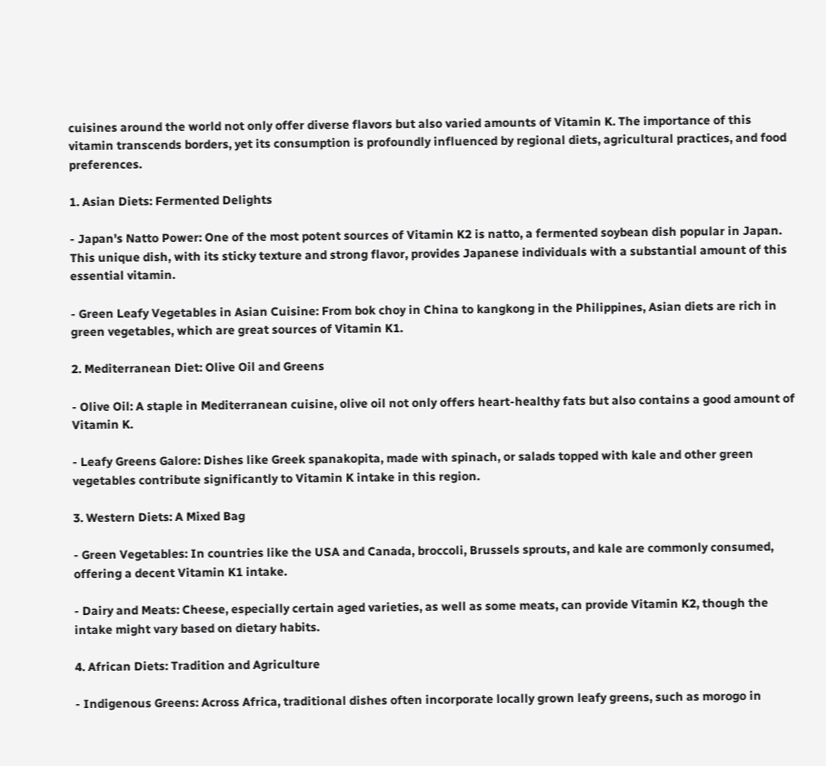cuisines around the world not only offer diverse flavors but also varied amounts of Vitamin K. The importance of this vitamin transcends borders, yet its consumption is profoundly influenced by regional diets, agricultural practices, and food preferences.

1. Asian Diets: Fermented Delights

- Japan's Natto Power: One of the most potent sources of Vitamin K2 is natto, a fermented soybean dish popular in Japan. This unique dish, with its sticky texture and strong flavor, provides Japanese individuals with a substantial amount of this essential vitamin.

- Green Leafy Vegetables in Asian Cuisine: From bok choy in China to kangkong in the Philippines, Asian diets are rich in green vegetables, which are great sources of Vitamin K1.

2. Mediterranean Diet: Olive Oil and Greens

- Olive Oil: A staple in Mediterranean cuisine, olive oil not only offers heart-healthy fats but also contains a good amount of Vitamin K.

- Leafy Greens Galore: Dishes like Greek spanakopita, made with spinach, or salads topped with kale and other green vegetables contribute significantly to Vitamin K intake in this region.

3. Western Diets: A Mixed Bag

- Green Vegetables: In countries like the USA and Canada, broccoli, Brussels sprouts, and kale are commonly consumed, offering a decent Vitamin K1 intake.

- Dairy and Meats: Cheese, especially certain aged varieties, as well as some meats, can provide Vitamin K2, though the intake might vary based on dietary habits.

4. African Diets: Tradition and Agriculture

- Indigenous Greens: Across Africa, traditional dishes often incorporate locally grown leafy greens, such as morogo in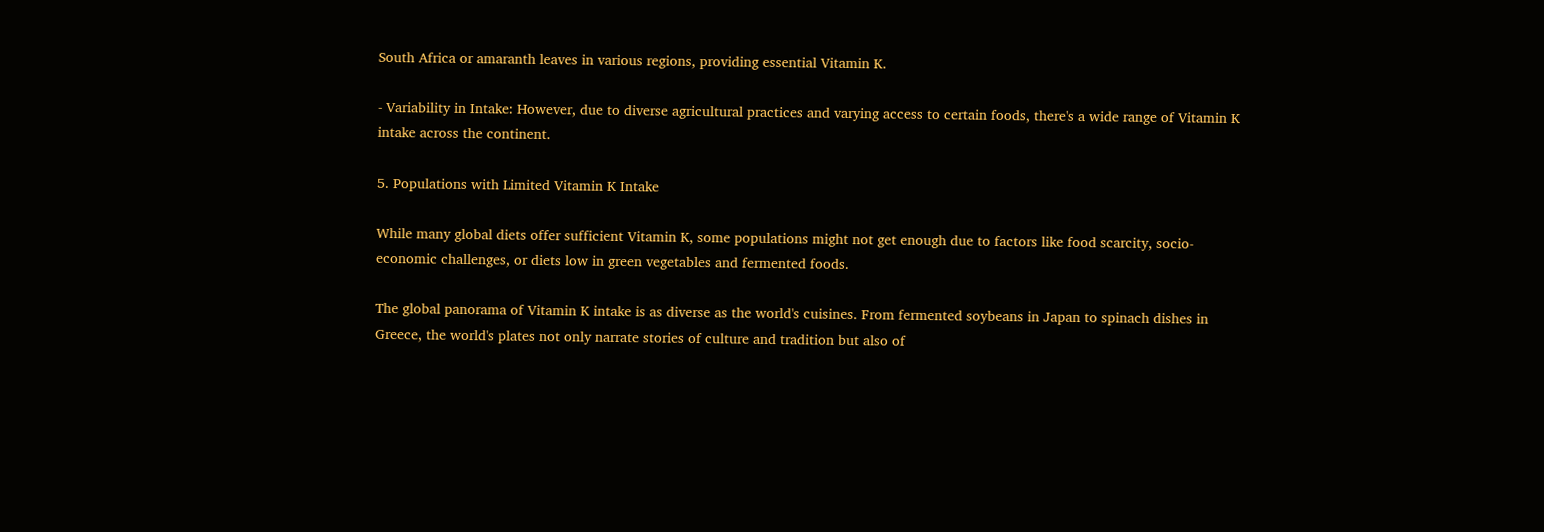South Africa or amaranth leaves in various regions, providing essential Vitamin K.

- Variability in Intake: However, due to diverse agricultural practices and varying access to certain foods, there's a wide range of Vitamin K intake across the continent.

5. Populations with Limited Vitamin K Intake

While many global diets offer sufficient Vitamin K, some populations might not get enough due to factors like food scarcity, socio-economic challenges, or diets low in green vegetables and fermented foods.

The global panorama of Vitamin K intake is as diverse as the world's cuisines. From fermented soybeans in Japan to spinach dishes in Greece, the world's plates not only narrate stories of culture and tradition but also of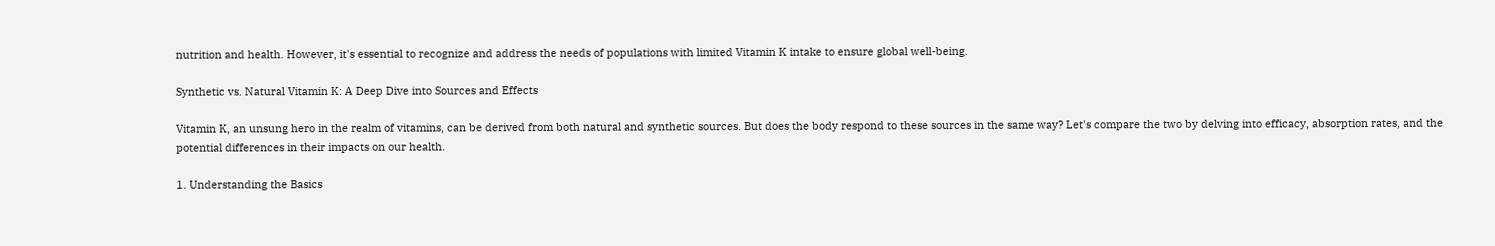nutrition and health. However, it's essential to recognize and address the needs of populations with limited Vitamin K intake to ensure global well-being.

Synthetic vs. Natural Vitamin K: A Deep Dive into Sources and Effects

Vitamin K, an unsung hero in the realm of vitamins, can be derived from both natural and synthetic sources. But does the body respond to these sources in the same way? Let's compare the two by delving into efficacy, absorption rates, and the potential differences in their impacts on our health.

1. Understanding the Basics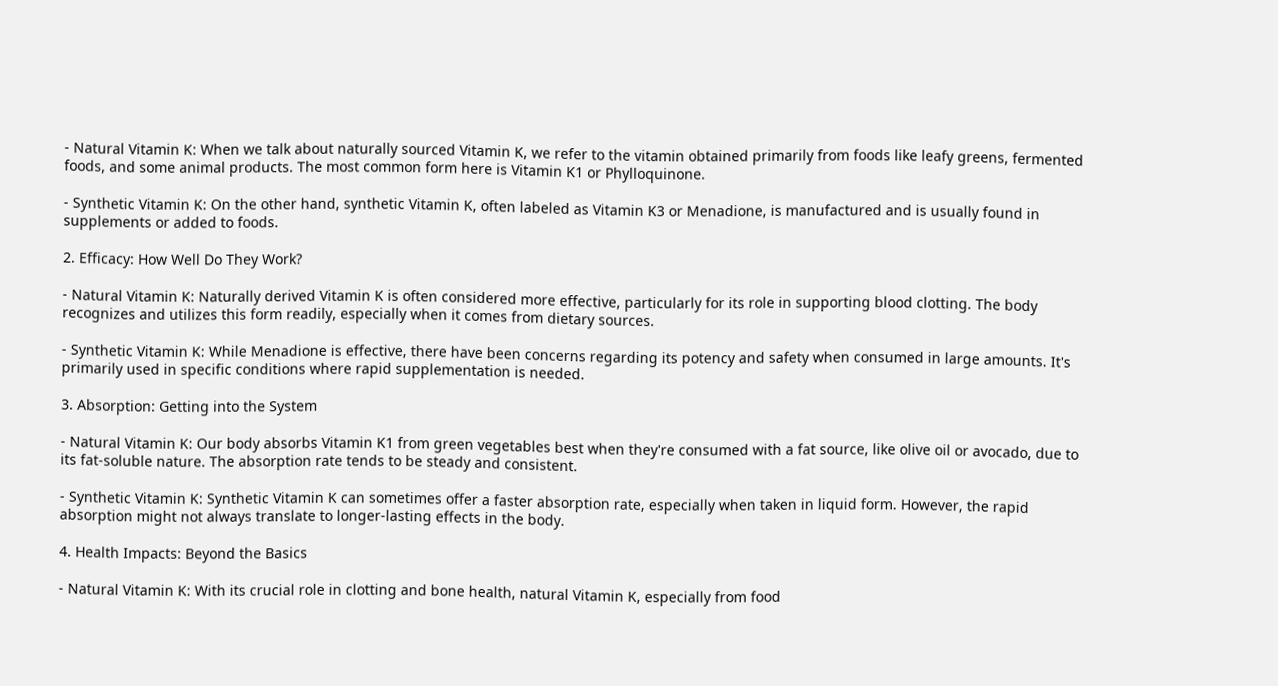- Natural Vitamin K: When we talk about naturally sourced Vitamin K, we refer to the vitamin obtained primarily from foods like leafy greens, fermented foods, and some animal products. The most common form here is Vitamin K1 or Phylloquinone.

- Synthetic Vitamin K: On the other hand, synthetic Vitamin K, often labeled as Vitamin K3 or Menadione, is manufactured and is usually found in supplements or added to foods.

2. Efficacy: How Well Do They Work?

- Natural Vitamin K: Naturally derived Vitamin K is often considered more effective, particularly for its role in supporting blood clotting. The body recognizes and utilizes this form readily, especially when it comes from dietary sources.

- Synthetic Vitamin K: While Menadione is effective, there have been concerns regarding its potency and safety when consumed in large amounts. It's primarily used in specific conditions where rapid supplementation is needed.

3. Absorption: Getting into the System

- Natural Vitamin K: Our body absorbs Vitamin K1 from green vegetables best when they're consumed with a fat source, like olive oil or avocado, due to its fat-soluble nature. The absorption rate tends to be steady and consistent.

- Synthetic Vitamin K: Synthetic Vitamin K can sometimes offer a faster absorption rate, especially when taken in liquid form. However, the rapid absorption might not always translate to longer-lasting effects in the body.

4. Health Impacts: Beyond the Basics

- Natural Vitamin K: With its crucial role in clotting and bone health, natural Vitamin K, especially from food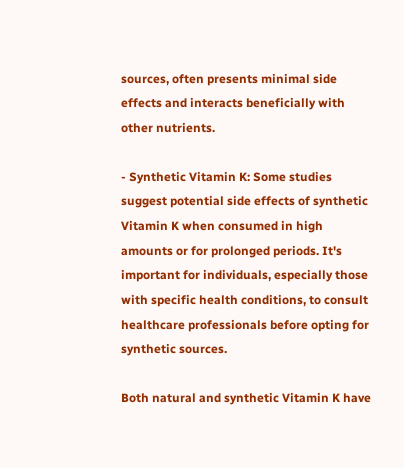sources, often presents minimal side effects and interacts beneficially with other nutrients.

- Synthetic Vitamin K: Some studies suggest potential side effects of synthetic Vitamin K when consumed in high amounts or for prolonged periods. It's important for individuals, especially those with specific health conditions, to consult healthcare professionals before opting for synthetic sources.

Both natural and synthetic Vitamin K have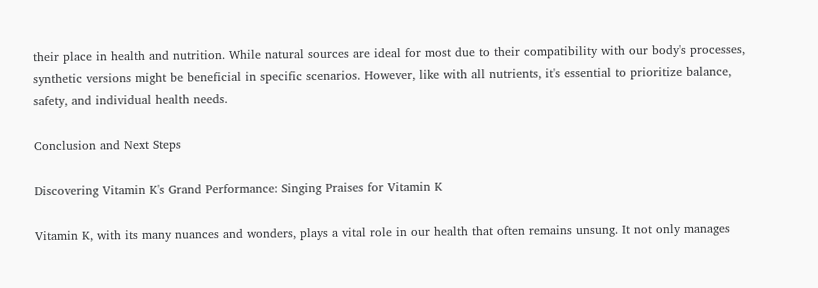their place in health and nutrition. While natural sources are ideal for most due to their compatibility with our body's processes, synthetic versions might be beneficial in specific scenarios. However, like with all nutrients, it's essential to prioritize balance, safety, and individual health needs.

Conclusion and Next Steps

Discovering Vitamin K's Grand Performance: Singing Praises for Vitamin K

Vitamin K, with its many nuances and wonders, plays a vital role in our health that often remains unsung. It not only manages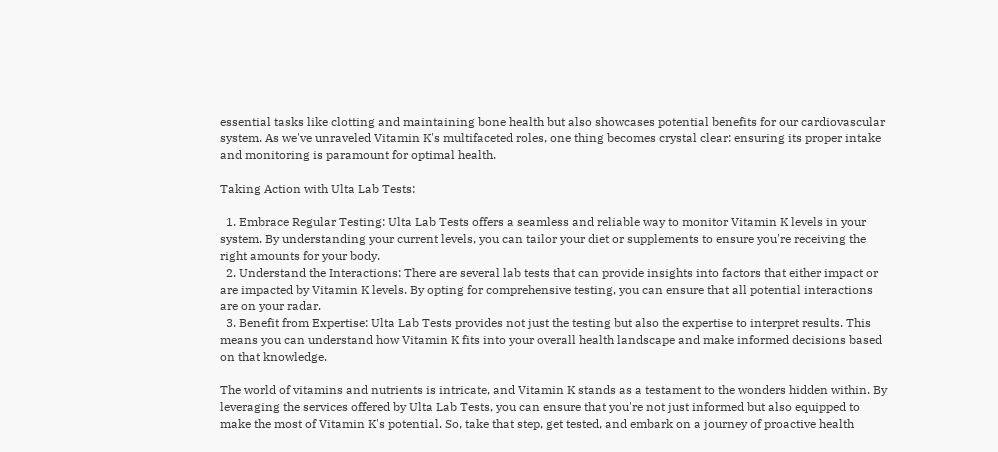essential tasks like clotting and maintaining bone health but also showcases potential benefits for our cardiovascular system. As we've unraveled Vitamin K's multifaceted roles, one thing becomes crystal clear: ensuring its proper intake and monitoring is paramount for optimal health.

Taking Action with Ulta Lab Tests:

  1. Embrace Regular Testing: Ulta Lab Tests offers a seamless and reliable way to monitor Vitamin K levels in your system. By understanding your current levels, you can tailor your diet or supplements to ensure you're receiving the right amounts for your body.
  2. Understand the Interactions: There are several lab tests that can provide insights into factors that either impact or are impacted by Vitamin K levels. By opting for comprehensive testing, you can ensure that all potential interactions are on your radar.
  3. Benefit from Expertise: Ulta Lab Tests provides not just the testing but also the expertise to interpret results. This means you can understand how Vitamin K fits into your overall health landscape and make informed decisions based on that knowledge.

The world of vitamins and nutrients is intricate, and Vitamin K stands as a testament to the wonders hidden within. By leveraging the services offered by Ulta Lab Tests, you can ensure that you're not just informed but also equipped to make the most of Vitamin K's potential. So, take that step, get tested, and embark on a journey of proactive health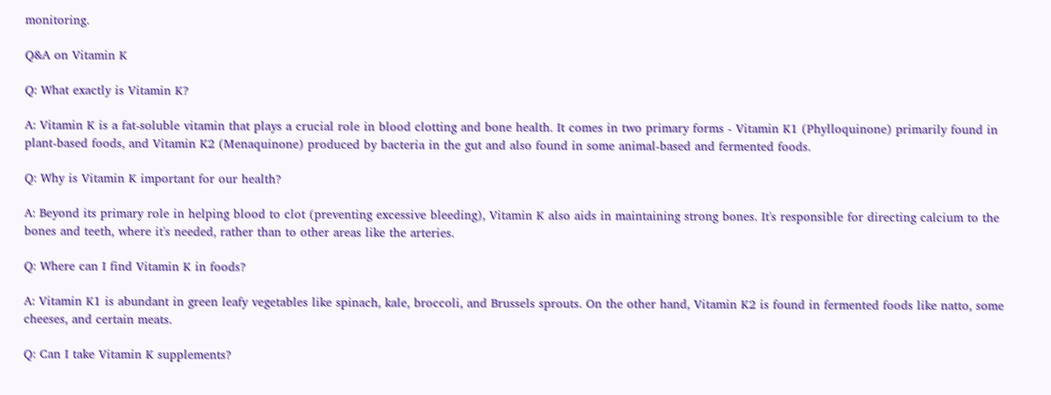monitoring.

Q&A on Vitamin K

Q: What exactly is Vitamin K?

A: Vitamin K is a fat-soluble vitamin that plays a crucial role in blood clotting and bone health. It comes in two primary forms - Vitamin K1 (Phylloquinone) primarily found in plant-based foods, and Vitamin K2 (Menaquinone) produced by bacteria in the gut and also found in some animal-based and fermented foods.

Q: Why is Vitamin K important for our health?

A: Beyond its primary role in helping blood to clot (preventing excessive bleeding), Vitamin K also aids in maintaining strong bones. It's responsible for directing calcium to the bones and teeth, where it's needed, rather than to other areas like the arteries.

Q: Where can I find Vitamin K in foods?

A: Vitamin K1 is abundant in green leafy vegetables like spinach, kale, broccoli, and Brussels sprouts. On the other hand, Vitamin K2 is found in fermented foods like natto, some cheeses, and certain meats.

Q: Can I take Vitamin K supplements?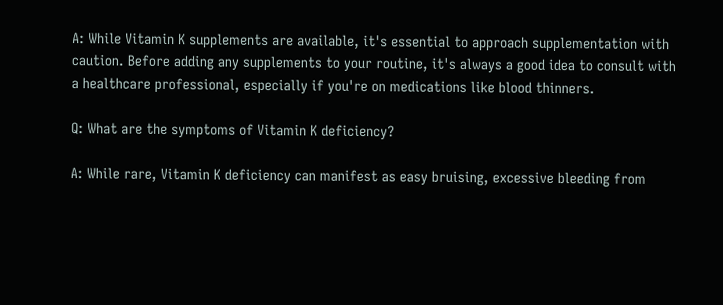A: While Vitamin K supplements are available, it's essential to approach supplementation with caution. Before adding any supplements to your routine, it's always a good idea to consult with a healthcare professional, especially if you're on medications like blood thinners.

Q: What are the symptoms of Vitamin K deficiency?

A: While rare, Vitamin K deficiency can manifest as easy bruising, excessive bleeding from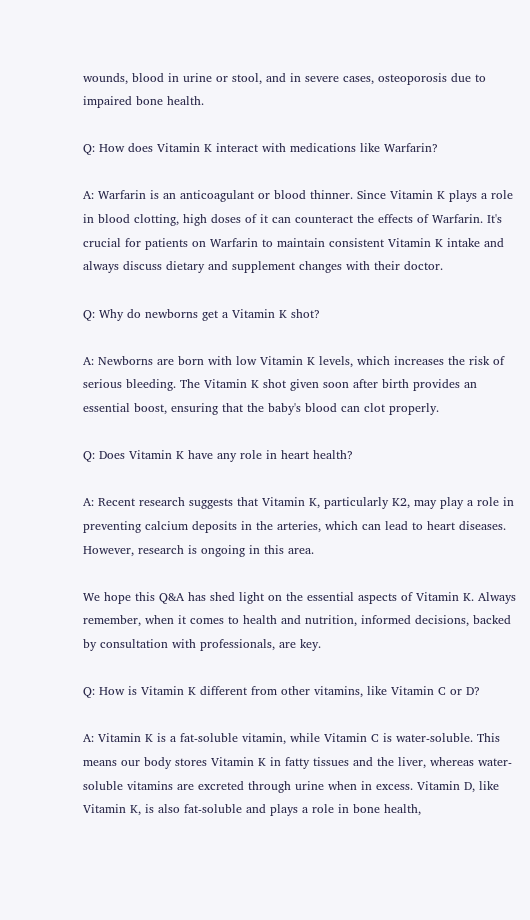wounds, blood in urine or stool, and in severe cases, osteoporosis due to impaired bone health.

Q: How does Vitamin K interact with medications like Warfarin?

A: Warfarin is an anticoagulant or blood thinner. Since Vitamin K plays a role in blood clotting, high doses of it can counteract the effects of Warfarin. It's crucial for patients on Warfarin to maintain consistent Vitamin K intake and always discuss dietary and supplement changes with their doctor.

Q: Why do newborns get a Vitamin K shot?

A: Newborns are born with low Vitamin K levels, which increases the risk of serious bleeding. The Vitamin K shot given soon after birth provides an essential boost, ensuring that the baby's blood can clot properly.

Q: Does Vitamin K have any role in heart health?

A: Recent research suggests that Vitamin K, particularly K2, may play a role in preventing calcium deposits in the arteries, which can lead to heart diseases. However, research is ongoing in this area.

We hope this Q&A has shed light on the essential aspects of Vitamin K. Always remember, when it comes to health and nutrition, informed decisions, backed by consultation with professionals, are key.

Q: How is Vitamin K different from other vitamins, like Vitamin C or D?

A: Vitamin K is a fat-soluble vitamin, while Vitamin C is water-soluble. This means our body stores Vitamin K in fatty tissues and the liver, whereas water-soluble vitamins are excreted through urine when in excess. Vitamin D, like Vitamin K, is also fat-soluble and plays a role in bone health,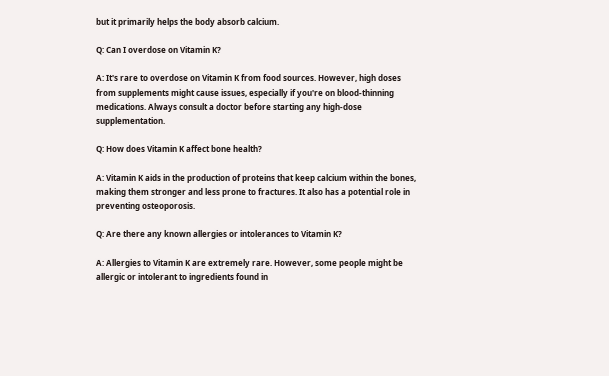but it primarily helps the body absorb calcium.

Q: Can I overdose on Vitamin K?

A: It's rare to overdose on Vitamin K from food sources. However, high doses from supplements might cause issues, especially if you're on blood-thinning medications. Always consult a doctor before starting any high-dose supplementation.

Q: How does Vitamin K affect bone health?

A: Vitamin K aids in the production of proteins that keep calcium within the bones, making them stronger and less prone to fractures. It also has a potential role in preventing osteoporosis.

Q: Are there any known allergies or intolerances to Vitamin K?

A: Allergies to Vitamin K are extremely rare. However, some people might be allergic or intolerant to ingredients found in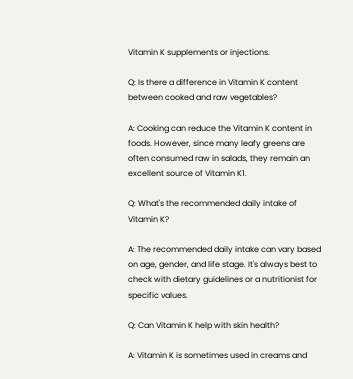Vitamin K supplements or injections.

Q: Is there a difference in Vitamin K content between cooked and raw vegetables?

A: Cooking can reduce the Vitamin K content in foods. However, since many leafy greens are often consumed raw in salads, they remain an excellent source of Vitamin K1.

Q: What's the recommended daily intake of Vitamin K?

A: The recommended daily intake can vary based on age, gender, and life stage. It's always best to check with dietary guidelines or a nutritionist for specific values.

Q: Can Vitamin K help with skin health?

A: Vitamin K is sometimes used in creams and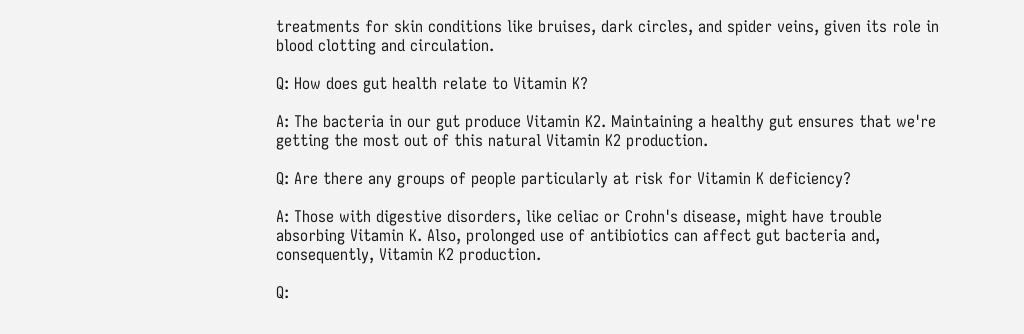treatments for skin conditions like bruises, dark circles, and spider veins, given its role in blood clotting and circulation.

Q: How does gut health relate to Vitamin K?

A: The bacteria in our gut produce Vitamin K2. Maintaining a healthy gut ensures that we're getting the most out of this natural Vitamin K2 production.

Q: Are there any groups of people particularly at risk for Vitamin K deficiency?

A: Those with digestive disorders, like celiac or Crohn's disease, might have trouble absorbing Vitamin K. Also, prolonged use of antibiotics can affect gut bacteria and, consequently, Vitamin K2 production.

Q: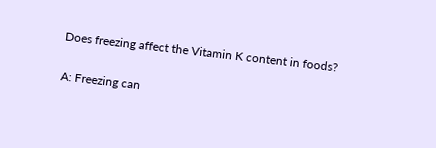Does freezing affect the Vitamin K content in foods?

A: Freezing can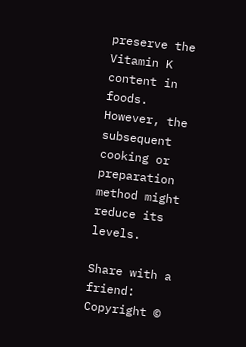preserve the Vitamin K content in foods. However, the subsequent cooking or preparation method might reduce its levels.

Share with a friend:
Copyright ©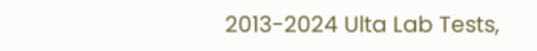2013-2024 Ulta Lab Tests,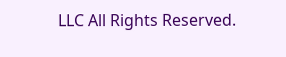LLC All Rights Reserved.